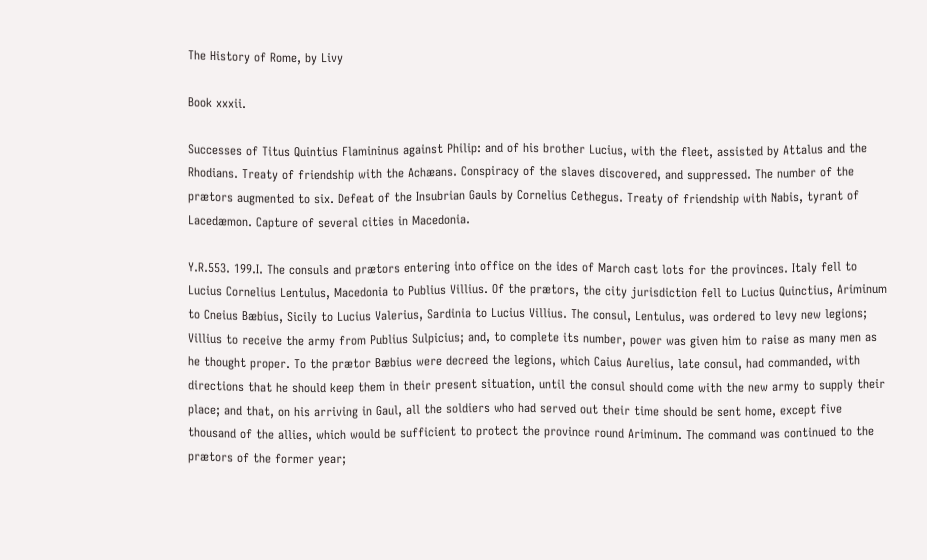The History of Rome, by Livy

Book xxxii.

Successes of Titus Quintius Flamininus against Philip: and of his brother Lucius, with the fleet, assisted by Attalus and the Rhodians. Treaty of friendship with the Achæans. Conspiracy of the slaves discovered, and suppressed. The number of the prætors augmented to six. Defeat of the Insubrian Gauls by Cornelius Cethegus. Treaty of friendship with Nabis, tyrant of Lacedæmon. Capture of several cities in Macedonia.

Y.R.553. 199.I. The consuls and prætors entering into office on the ides of March cast lots for the provinces. Italy fell to Lucius Cornelius Lentulus, Macedonia to Publius Villius. Of the prætors, the city jurisdiction fell to Lucius Quinctius, Ariminum to Cneius Bæbius, Sicily to Lucius Valerius, Sardinia to Lucius Villius. The consul, Lentulus, was ordered to levy new legions; Villius to receive the army from Publius Sulpicius; and, to complete its number, power was given him to raise as many men as he thought proper. To the prætor Bæbius were decreed the legions, which Caius Aurelius, late consul, had commanded, with directions that he should keep them in their present situation, until the consul should come with the new army to supply their place; and that, on his arriving in Gaul, all the soldiers who had served out their time should be sent home, except five thousand of the allies, which would be sufficient to protect the province round Ariminum. The command was continued to the prætors of the former year;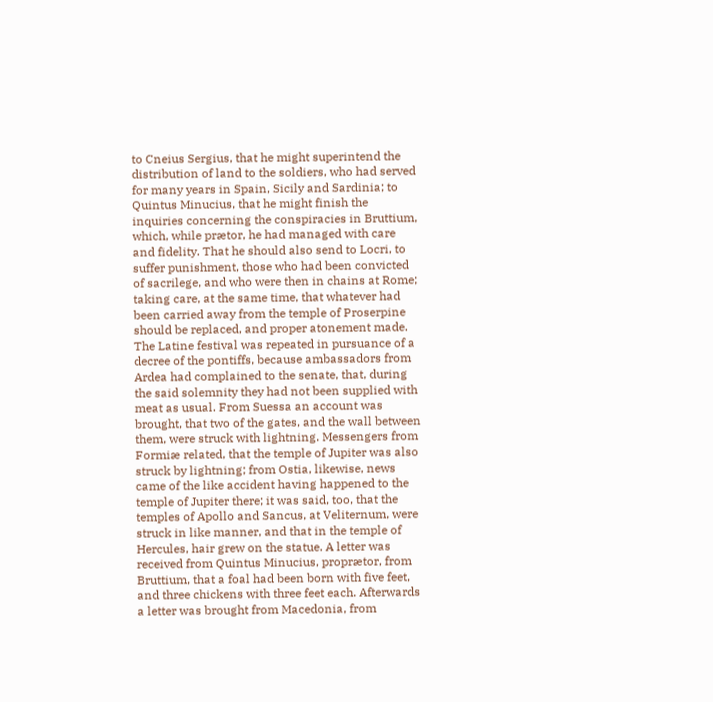to Cneius Sergius, that he might superintend the distribution of land to the soldiers, who had served for many years in Spain, Sicily and Sardinia; to Quintus Minucius, that he might finish the inquiries concerning the conspiracies in Bruttium, which, while prætor, he had managed with care and fidelity. That he should also send to Locri, to suffer punishment, those who had been convicted of sacrilege, and who were then in chains at Rome; taking care, at the same time, that whatever had been carried away from the temple of Proserpine should be replaced, and proper atonement made. The Latine festival was repeated in pursuance of a decree of the pontiffs, because ambassadors from Ardea had complained to the senate, that, during the said solemnity they had not been supplied with meat as usual. From Suessa an account was brought, that two of the gates, and the wall between them, were struck with lightning. Messengers from Formiæ related, that the temple of Jupiter was also struck by lightning; from Ostia, likewise, news came of the like accident having happened to the temple of Jupiter there; it was said, too, that the temples of Apollo and Sancus, at Veliternum, were struck in like manner, and that in the temple of Hercules, hair grew on the statue. A letter was received from Quintus Minucius, proprætor, from Bruttium, that a foal had been born with five feet, and three chickens with three feet each. Afterwards a letter was brought from Macedonia, from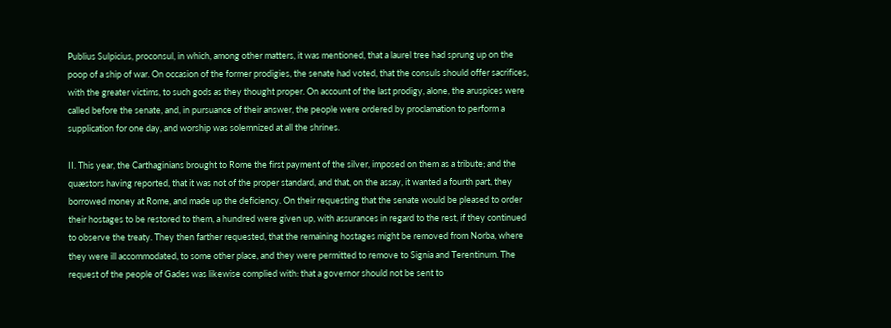Publius Sulpicius, proconsul, in which, among other matters, it was mentioned, that a laurel tree had sprung up on the poop of a ship of war. On occasion of the former prodigies, the senate had voted, that the consuls should offer sacrifices, with the greater victims, to such gods as they thought proper. On account of the last prodigy, alone, the aruspices were called before the senate, and, in pursuance of their answer, the people were ordered by proclamation to perform a supplication for one day, and worship was solemnized at all the shrines.

II. This year, the Carthaginians brought to Rome the first payment of the silver, imposed on them as a tribute; and the quæstors having reported, that it was not of the proper standard, and that, on the assay, it wanted a fourth part, they borrowed money at Rome, and made up the deficiency. On their requesting that the senate would be pleased to order their hostages to be restored to them, a hundred were given up, with assurances in regard to the rest, if they continued to observe the treaty. They then farther requested, that the remaining hostages might be removed from Norba, where they were ill accommodated, to some other place, and they were permitted to remove to Signia and Terentinum. The request of the people of Gades was likewise complied with: that a governor should not be sent to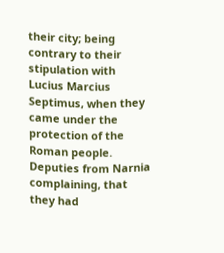their city; being contrary to their stipulation with Lucius Marcius Septimus, when they came under the protection of the Roman people. Deputies from Narnia complaining, that they had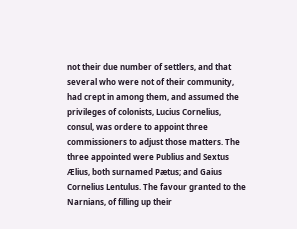not their due number of settlers, and that several who were not of their community, had crept in among them, and assumed the privileges of colonists, Lucius Cornelius, consul, was ordere to appoint three commissioners to adjust those matters. The three appointed were Publius and Sextus Ælius, both surnamed Pætus; and Gaius Cornelius Lentulus. The favour granted to the Narnians, of filling up their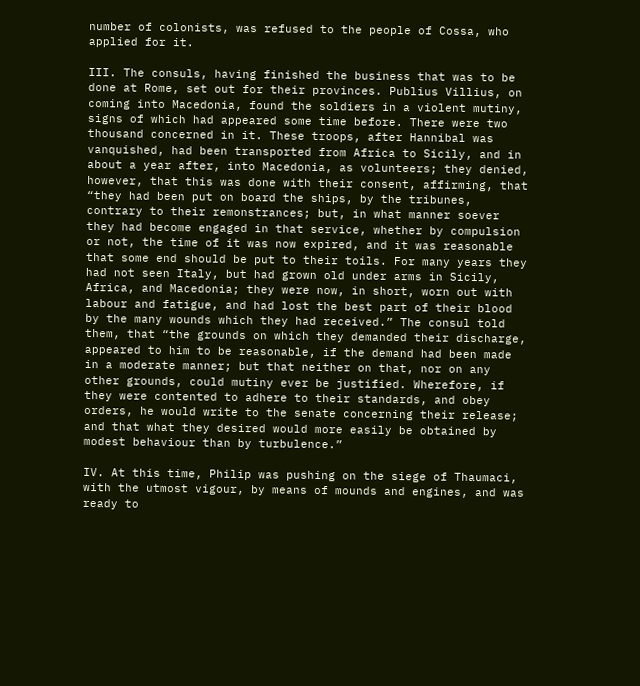number of colonists, was refused to the people of Cossa, who applied for it.

III. The consuls, having finished the business that was to be done at Rome, set out for their provinces. Publius Villius, on coming into Macedonia, found the soldiers in a violent mutiny, signs of which had appeared some time before. There were two thousand concerned in it. These troops, after Hannibal was vanquished, had been transported from Africa to Sicily, and in about a year after, into Macedonia, as volunteers; they denied, however, that this was done with their consent, affirming, that “they had been put on board the ships, by the tribunes, contrary to their remonstrances; but, in what manner soever they had become engaged in that service, whether by compulsion or not, the time of it was now expired, and it was reasonable that some end should be put to their toils. For many years they had not seen Italy, but had grown old under arms in Sicily, Africa, and Macedonia; they were now, in short, worn out with labour and fatigue, and had lost the best part of their blood by the many wounds which they had received.” The consul told them, that “the grounds on which they demanded their discharge, appeared to him to be reasonable, if the demand had been made in a moderate manner; but that neither on that, nor on any other grounds, could mutiny ever be justified. Wherefore, if they were contented to adhere to their standards, and obey orders, he would write to the senate concerning their release; and that what they desired would more easily be obtained by modest behaviour than by turbulence.”

IV. At this time, Philip was pushing on the siege of Thaumaci, with the utmost vigour, by means of mounds and engines, and was ready to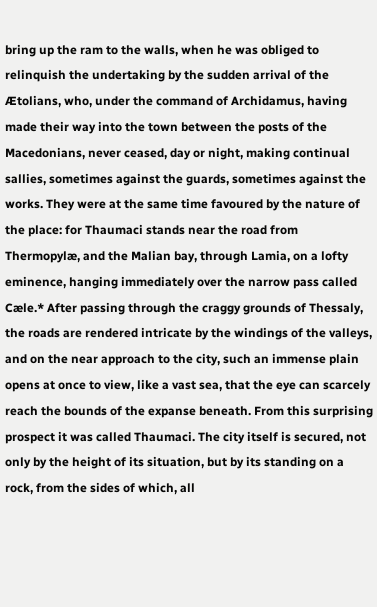bring up the ram to the walls, when he was obliged to relinquish the undertaking by the sudden arrival of the Ætolians, who, under the command of Archidamus, having made their way into the town between the posts of the Macedonians, never ceased, day or night, making continual sallies, sometimes against the guards, sometimes against the works. They were at the same time favoured by the nature of the place: for Thaumaci stands near the road from Thermopylæ, and the Malian bay, through Lamia, on a lofty eminence, hanging immediately over the narrow pass called Cæle.* After passing through the craggy grounds of Thessaly, the roads are rendered intricate by the windings of the valleys, and on the near approach to the city, such an immense plain opens at once to view, like a vast sea, that the eye can scarcely reach the bounds of the expanse beneath. From this surprising prospect it was called Thaumaci. The city itself is secured, not only by the height of its situation, but by its standing on a rock, from the sides of which, all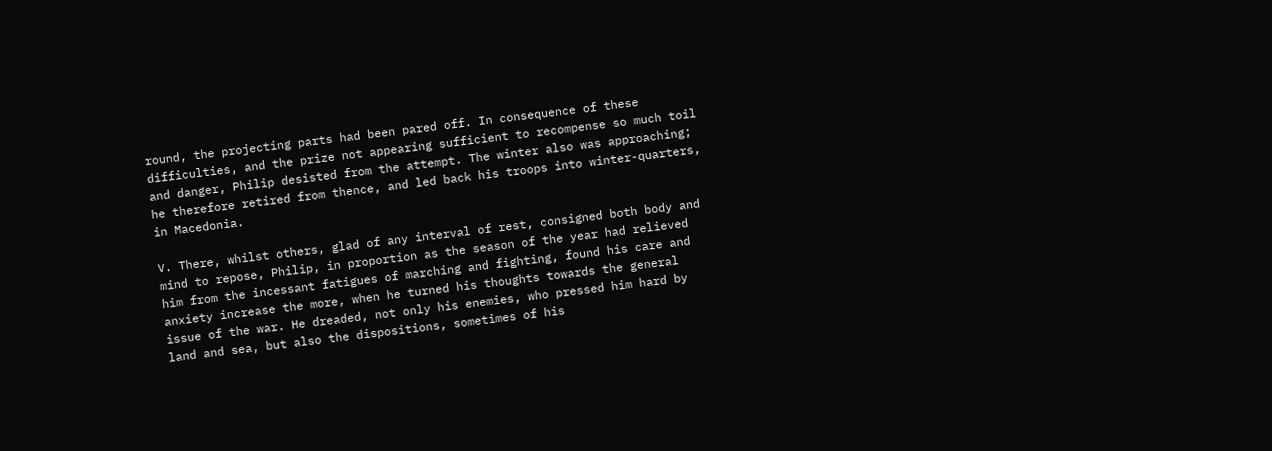round, the projecting parts had been pared off. In consequence of these difficulties, and the prize not appearing sufficient to recompense so much toil and danger, Philip desisted from the attempt. The winter also was approaching; he therefore retired from thence, and led back his troops into winter-quarters, in Macedonia.

V. There, whilst others, glad of any interval of rest, consigned both body and mind to repose, Philip, in proportion as the season of the year had relieved him from the incessant fatigues of marching and fighting, found his care and anxiety increase the more, when he turned his thoughts towards the general issue of the war. He dreaded, not only his enemies, who pressed him hard by land and sea, but also the dispositions, sometimes of his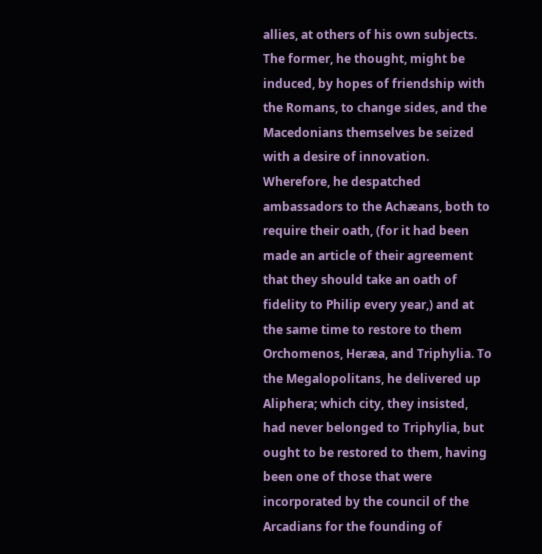allies, at others of his own subjects. The former, he thought, might be induced, by hopes of friendship with the Romans, to change sides, and the Macedonians themselves be seized with a desire of innovation. Wherefore, he despatched ambassadors to the Achæans, both to require their oath, (for it had been made an article of their agreement that they should take an oath of fidelity to Philip every year,) and at the same time to restore to them Orchomenos, Heræa, and Triphylia. To the Megalopolitans, he delivered up Aliphera; which city, they insisted, had never belonged to Triphylia, but ought to be restored to them, having been one of those that were incorporated by the council of the Arcadians for the founding of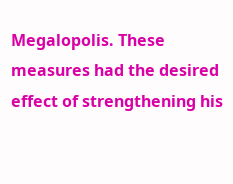Megalopolis. These measures had the desired effect of strengthening his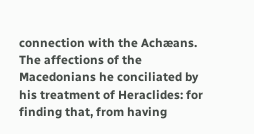connection with the Achæans. The affections of the Macedonians he conciliated by his treatment of Heraclides: for finding that, from having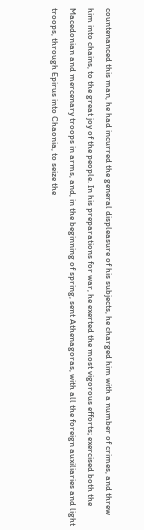countenanced this man, he had incurred the general displeasure of his subjects, he charged him with a number of crimes, and threw him into chains, to the great joy of the people. In his preparations for war, he exerted the most vigorous efforts; exercised both the Macedonian and mercenary troops in arms, and, in the beginning of spring, sent Athenagoras, with all the foreign auxiliaries and light troops, through Epirus into Chaonia, to seize the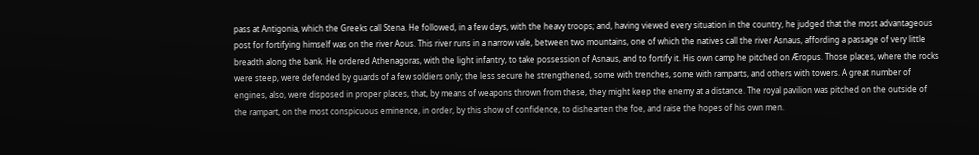pass at Antigonia, which the Greeks call Stena. He followed, in a few days, with the heavy troops; and, having viewed every situation in the country, he judged that the most advantageous post for fortifying himself was on the river Aous. This river runs in a narrow vale, between two mountains, one of which the natives call the river Asnaus, affording a passage of very little breadth along the bank. He ordered Athenagoras, with the light infantry, to take possession of Asnaus, and to fortify it. His own camp he pitched on Æropus. Those places, where the rocks were steep, were defended by guards of a few soldiers only; the less secure he strengthened, some with trenches, some with ramparts, and others with towers. A great number of engines, also, were disposed in proper places, that, by means of weapons thrown from these, they might keep the enemy at a distance. The royal pavilion was pitched on the outside of the rampart, on the most conspicuous eminence, in order, by this show of confidence, to dishearten the foe, and raise the hopes of his own men.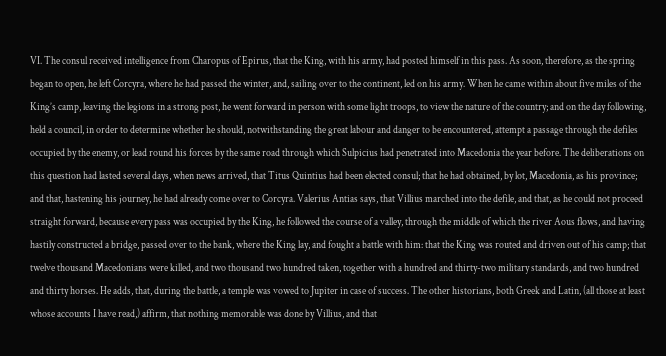VI. The consul received intelligence from Charopus of Epirus, that the King, with his army, had posted himself in this pass. As soon, therefore, as the spring began to open, he left Corcyra, where he had passed the winter, and, sailing over to the continent, led on his army. When he came within about five miles of the King’s camp, leaving the legions in a strong post, he went forward in person with some light troops, to view the nature of the country; and on the day following, held a council, in order to determine whether he should, notwithstanding the great labour and danger to be encountered, attempt a passage through the defiles occupied by the enemy, or lead round his forces by the same road through which Sulpicius had penetrated into Macedonia the year before. The deliberations on this question had lasted several days, when news arrived, that Titus Quintius had been elected consul; that he had obtained, by lot, Macedonia, as his province; and that, hastening his journey, he had already come over to Corcyra. Valerius Antias says, that Villius marched into the defile, and that, as he could not proceed straight forward, because every pass was occupied by the King, he followed the course of a valley, through the middle of which the river Aous flows, and having hastily constructed a bridge, passed over to the bank, where the King lay, and fought a battle with him: that the King was routed and driven out of his camp; that twelve thousand Macedonians were killed, and two thousand two hundred taken, together with a hundred and thirty-two military standards, and two hundred and thirty horses. He adds, that, during the battle, a temple was vowed to Jupiter in case of success. The other historians, both Greek and Latin, (all those at least whose accounts I have read,) affirm, that nothing memorable was done by Villius, and that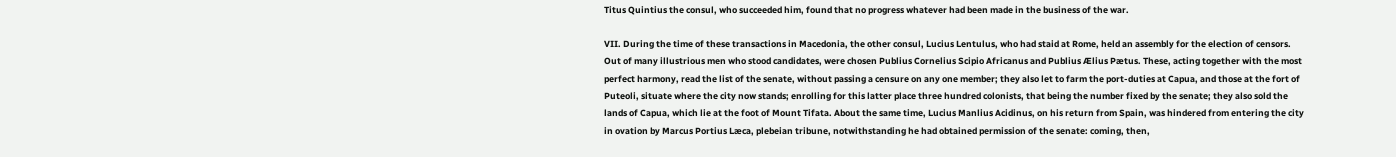Titus Quintius the consul, who succeeded him, found that no progress whatever had been made in the business of the war.

VII. During the time of these transactions in Macedonia, the other consul, Lucius Lentulus, who had staid at Rome, held an assembly for the election of censors. Out of many illustrious men who stood candidates, were chosen Publius Cornelius Scipio Africanus and Publius Ælius Pætus. These, acting together with the most perfect harmony, read the list of the senate, without passing a censure on any one member; they also let to farm the port-duties at Capua, and those at the fort of Puteoli, situate where the city now stands; enrolling for this latter place three hundred colonists, that being the number fixed by the senate; they also sold the lands of Capua, which lie at the foot of Mount Tifata. About the same time, Lucius Manlius Acidinus, on his return from Spain, was hindered from entering the city in ovation by Marcus Portius Læca, plebeian tribune, notwithstanding he had obtained permission of the senate: coming, then,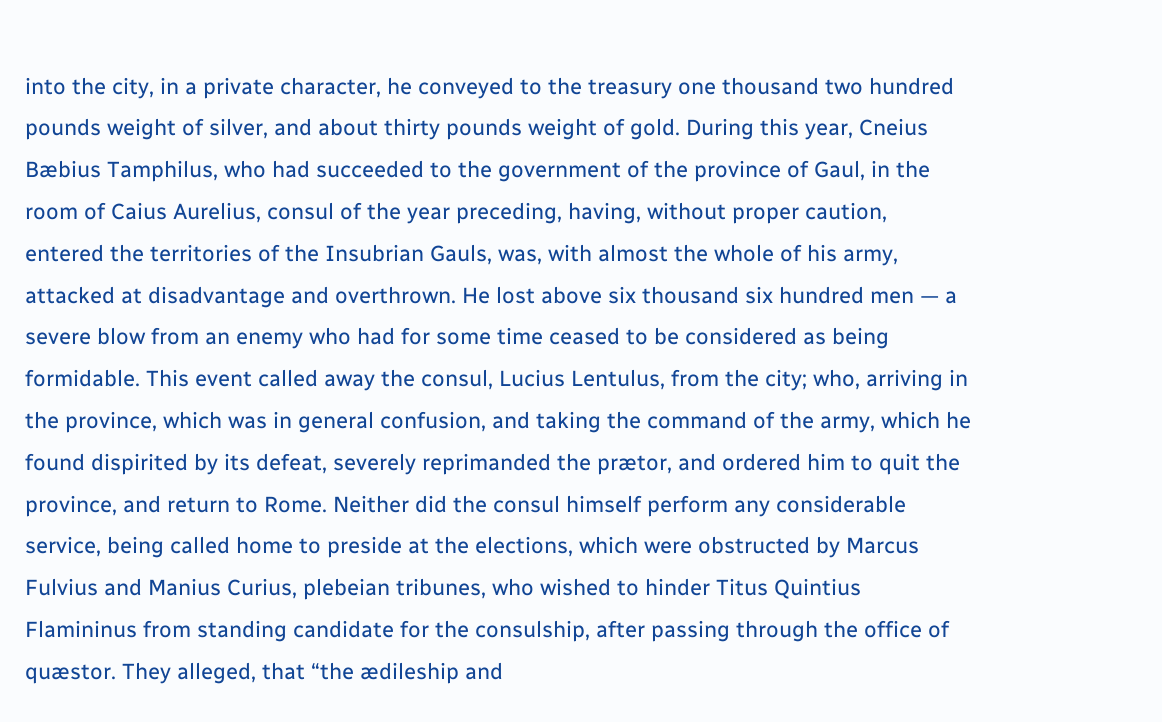into the city, in a private character, he conveyed to the treasury one thousand two hundred pounds weight of silver, and about thirty pounds weight of gold. During this year, Cneius Bæbius Tamphilus, who had succeeded to the government of the province of Gaul, in the room of Caius Aurelius, consul of the year preceding, having, without proper caution, entered the territories of the Insubrian Gauls, was, with almost the whole of his army, attacked at disadvantage and overthrown. He lost above six thousand six hundred men — a severe blow from an enemy who had for some time ceased to be considered as being formidable. This event called away the consul, Lucius Lentulus, from the city; who, arriving in the province, which was in general confusion, and taking the command of the army, which he found dispirited by its defeat, severely reprimanded the prætor, and ordered him to quit the province, and return to Rome. Neither did the consul himself perform any considerable service, being called home to preside at the elections, which were obstructed by Marcus Fulvius and Manius Curius, plebeian tribunes, who wished to hinder Titus Quintius Flamininus from standing candidate for the consulship, after passing through the office of quæstor. They alleged, that “the ædileship and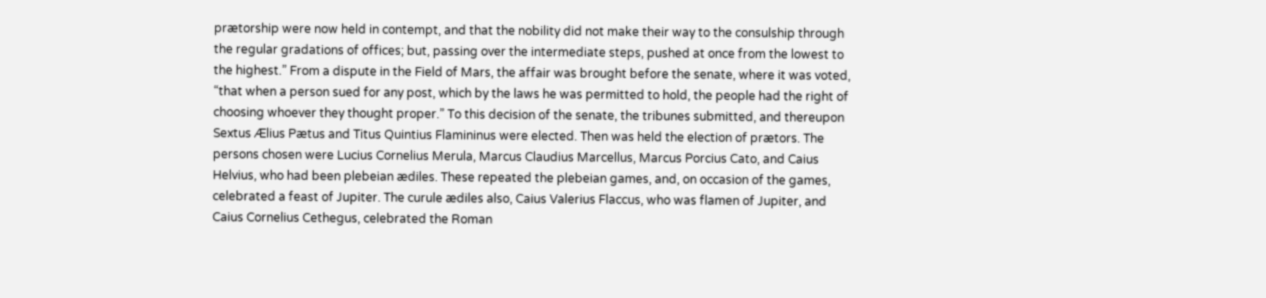prætorship were now held in contempt, and that the nobility did not make their way to the consulship through the regular gradations of offices; but, passing over the intermediate steps, pushed at once from the lowest to the highest.” From a dispute in the Field of Mars, the affair was brought before the senate, where it was voted, “that when a person sued for any post, which by the laws he was permitted to hold, the people had the right of choosing whoever they thought proper.” To this decision of the senate, the tribunes submitted, and thereupon Sextus Ælius Pætus and Titus Quintius Flamininus were elected. Then was held the election of prætors. The persons chosen were Lucius Cornelius Merula, Marcus Claudius Marcellus, Marcus Porcius Cato, and Caius Helvius, who had been plebeian ædiles. These repeated the plebeian games, and, on occasion of the games, celebrated a feast of Jupiter. The curule ædiles also, Caius Valerius Flaccus, who was flamen of Jupiter, and Caius Cornelius Cethegus, celebrated the Roman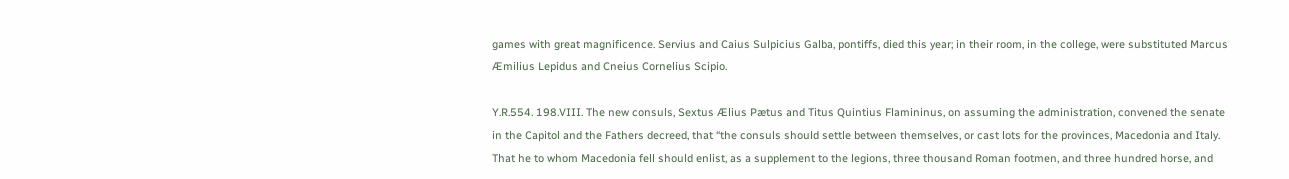games with great magnificence. Servius and Caius Sulpicius Galba, pontiffs, died this year; in their room, in the college, were substituted Marcus Æmilius Lepidus and Cneius Cornelius Scipio.

Y.R.554. 198.VIII. The new consuls, Sextus Ælius Pætus and Titus Quintius Flamininus, on assuming the administration, convened the senate in the Capitol and the Fathers decreed, that “the consuls should settle between themselves, or cast lots for the provinces, Macedonia and Italy. That he to whom Macedonia fell should enlist, as a supplement to the legions, three thousand Roman footmen, and three hundred horse, and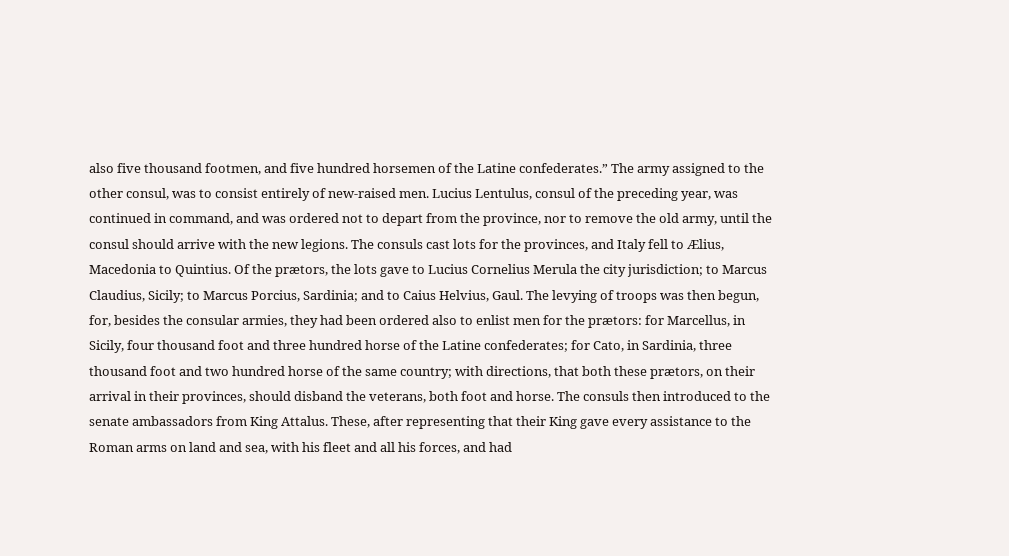also five thousand footmen, and five hundred horsemen of the Latine confederates.” The army assigned to the other consul, was to consist entirely of new-raised men. Lucius Lentulus, consul of the preceding year, was continued in command, and was ordered not to depart from the province, nor to remove the old army, until the consul should arrive with the new legions. The consuls cast lots for the provinces, and Italy fell to Ælius, Macedonia to Quintius. Of the prætors, the lots gave to Lucius Cornelius Merula the city jurisdiction; to Marcus Claudius, Sicily; to Marcus Porcius, Sardinia; and to Caius Helvius, Gaul. The levying of troops was then begun, for, besides the consular armies, they had been ordered also to enlist men for the prætors: for Marcellus, in Sicily, four thousand foot and three hundred horse of the Latine confederates; for Cato, in Sardinia, three thousand foot and two hundred horse of the same country; with directions, that both these prætors, on their arrival in their provinces, should disband the veterans, both foot and horse. The consuls then introduced to the senate ambassadors from King Attalus. These, after representing that their King gave every assistance to the Roman arms on land and sea, with his fleet and all his forces, and had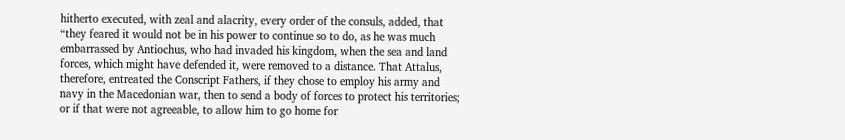hitherto executed, with zeal and alacrity, every order of the consuls, added, that “they feared it would not be in his power to continue so to do, as he was much embarrassed by Antiochus, who had invaded his kingdom, when the sea and land forces, which might have defended it, were removed to a distance. That Attalus, therefore, entreated the Conscript Fathers, if they chose to employ his army and navy in the Macedonian war, then to send a body of forces to protect his territories; or if that were not agreeable, to allow him to go home for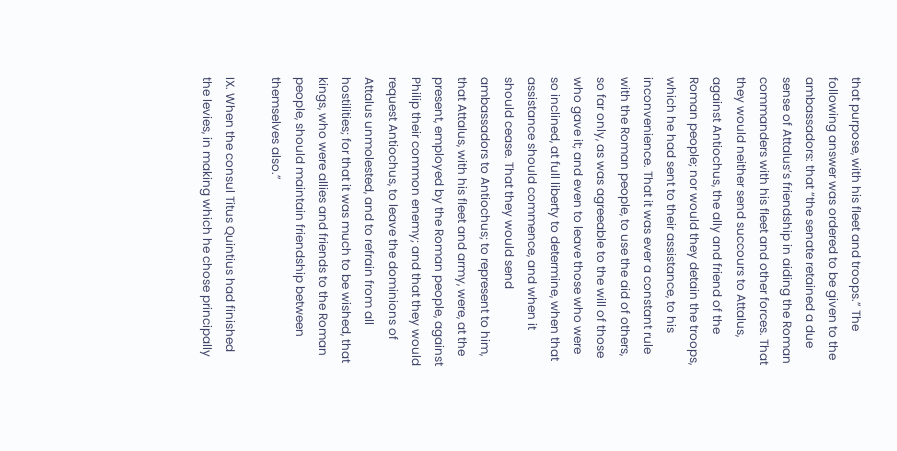that purpose, with his fleet and troops.” The following answer was ordered to be given to the ambassadors: that “the senate retained a due sense of Attalus’s friendship in aiding the Roman commanders with his fleet and other forces. That they would neither send succours to Attalus, against Antiochus, the ally and friend of the Roman people; nor would they detain the troops, which he had sent to their assistance, to his inconvenience. That it was ever a constant rule with the Roman people, to use the aid of others, so far only, as was agreeable to the will of those who gave it; and even to leave those who were so inclined, at full liberty to determine, when that assistance should commence, and when it should cease. That they would send ambassadors to Antiochus; to represent to him, that Attalus, with his fleet and army, were, at the present, employed by the Roman people, against Philip their common enemy; and that they would request Antiochus, to leave the dominions of Attalus unmolested, and to refrain from all hostilities; for that it was much to be wished, that kings, who were allies and friends to the Roman people, should maintain friendship between themselves also.”

IX. When the consul Titus Quintius had finished the levies, in making which he chose principally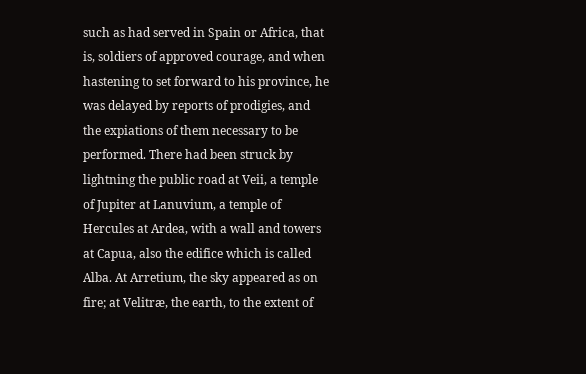such as had served in Spain or Africa, that is, soldiers of approved courage, and when hastening to set forward to his province, he was delayed by reports of prodigies, and the expiations of them necessary to be performed. There had been struck by lightning the public road at Veii, a temple of Jupiter at Lanuvium, a temple of Hercules at Ardea, with a wall and towers at Capua, also the edifice which is called Alba. At Arretium, the sky appeared as on fire; at Velitræ, the earth, to the extent of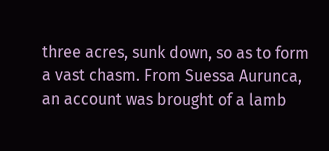three acres, sunk down, so as to form a vast chasm. From Suessa Aurunca, an account was brought of a lamb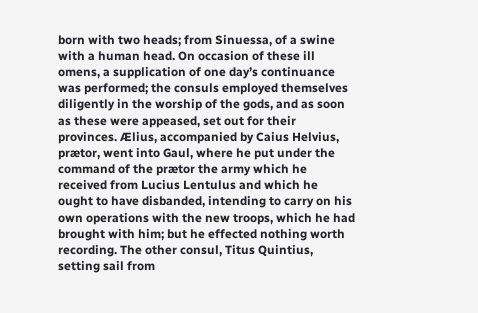born with two heads; from Sinuessa, of a swine with a human head. On occasion of these ill omens, a supplication of one day’s continuance was performed; the consuls employed themselves diligently in the worship of the gods, and as soon as these were appeased, set out for their provinces. Ælius, accompanied by Caius Helvius, prætor, went into Gaul, where he put under the command of the prætor the army which he received from Lucius Lentulus and which he ought to have disbanded, intending to carry on his own operations with the new troops, which he had brought with him; but he effected nothing worth recording. The other consul, Titus Quintius, setting sail from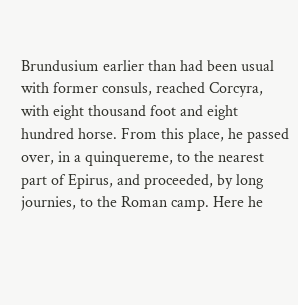Brundusium earlier than had been usual with former consuls, reached Corcyra, with eight thousand foot and eight hundred horse. From this place, he passed over, in a quinquereme, to the nearest part of Epirus, and proceeded, by long journies, to the Roman camp. Here he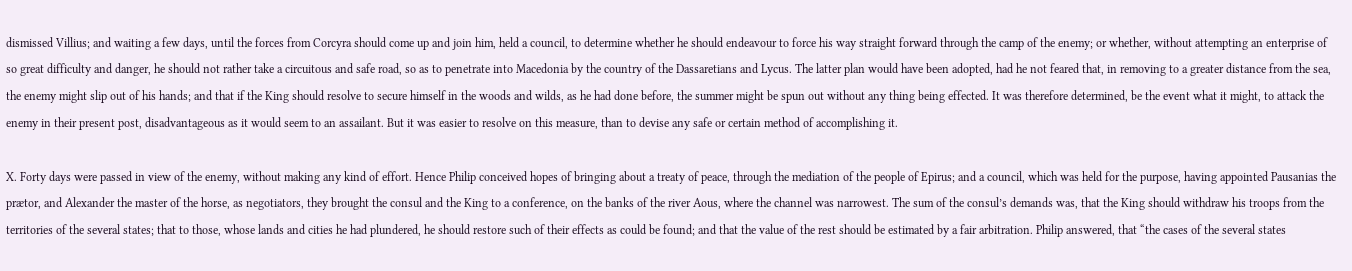dismissed Villius; and waiting a few days, until the forces from Corcyra should come up and join him, held a council, to determine whether he should endeavour to force his way straight forward through the camp of the enemy; or whether, without attempting an enterprise of so great difficulty and danger, he should not rather take a circuitous and safe road, so as to penetrate into Macedonia by the country of the Dassaretians and Lycus. The latter plan would have been adopted, had he not feared that, in removing to a greater distance from the sea, the enemy might slip out of his hands; and that if the King should resolve to secure himself in the woods and wilds, as he had done before, the summer might be spun out without any thing being effected. It was therefore determined, be the event what it might, to attack the enemy in their present post, disadvantageous as it would seem to an assailant. But it was easier to resolve on this measure, than to devise any safe or certain method of accomplishing it.

X. Forty days were passed in view of the enemy, without making any kind of effort. Hence Philip conceived hopes of bringing about a treaty of peace, through the mediation of the people of Epirus; and a council, which was held for the purpose, having appointed Pausanias the prætor, and Alexander the master of the horse, as negotiators, they brought the consul and the King to a conference, on the banks of the river Aous, where the channel was narrowest. The sum of the consul’s demands was, that the King should withdraw his troops from the territories of the several states; that to those, whose lands and cities he had plundered, he should restore such of their effects as could be found; and that the value of the rest should be estimated by a fair arbitration. Philip answered, that “the cases of the several states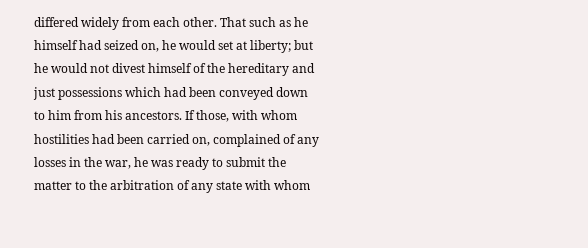differed widely from each other. That such as he himself had seized on, he would set at liberty; but he would not divest himself of the hereditary and just possessions which had been conveyed down to him from his ancestors. If those, with whom hostilities had been carried on, complained of any losses in the war, he was ready to submit the matter to the arbitration of any state with whom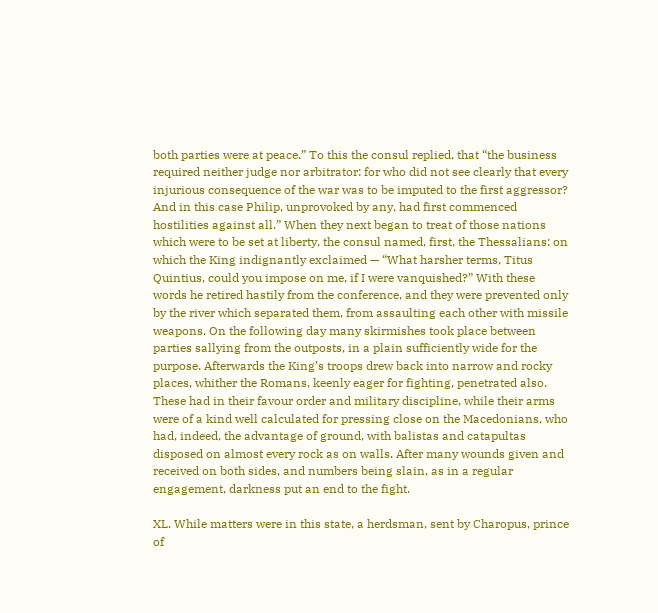both parties were at peace.” To this the consul replied, that “the business required neither judge nor arbitrator: for who did not see clearly that every injurious consequence of the war was to be imputed to the first aggressor? And in this case Philip, unprovoked by any, had first commenced hostilities against all.” When they next began to treat of those nations which were to be set at liberty, the consul named, first, the Thessalians: on which the King indignantly exclaimed — “What harsher terms, Titus Quintius, could you impose on me, if I were vanquished?” With these words he retired hastily from the conference, and they were prevented only by the river which separated them, from assaulting each other with missile weapons. On the following day many skirmishes took place between parties sallying from the outposts, in a plain sufficiently wide for the purpose. Afterwards the King’s troops drew back into narrow and rocky places, whither the Romans, keenly eager for fighting, penetrated also. These had in their favour order and military discipline, while their arms were of a kind well calculated for pressing close on the Macedonians, who had, indeed, the advantage of ground, with balistas and catapultas disposed on almost every rock as on walls. After many wounds given and received on both sides, and numbers being slain, as in a regular engagement, darkness put an end to the fight.

XL. While matters were in this state, a herdsman, sent by Charopus, prince of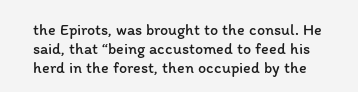the Epirots, was brought to the consul. He said, that “being accustomed to feed his herd in the forest, then occupied by the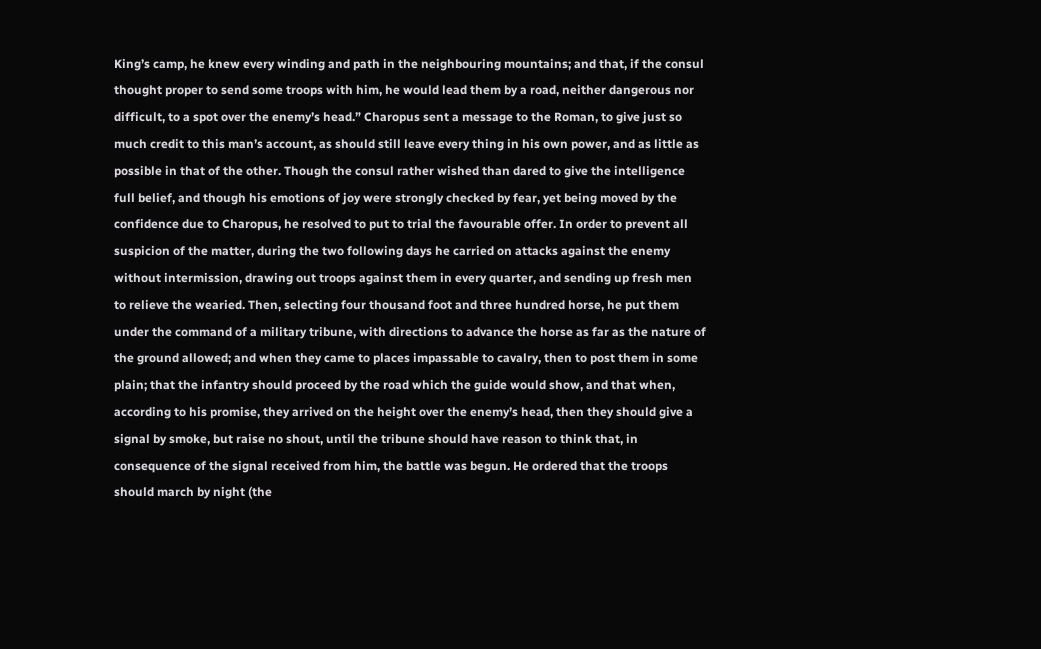King’s camp, he knew every winding and path in the neighbouring mountains; and that, if the consul thought proper to send some troops with him, he would lead them by a road, neither dangerous nor difficult, to a spot over the enemy’s head.” Charopus sent a message to the Roman, to give just so much credit to this man’s account, as should still leave every thing in his own power, and as little as possible in that of the other. Though the consul rather wished than dared to give the intelligence full belief, and though his emotions of joy were strongly checked by fear, yet being moved by the confidence due to Charopus, he resolved to put to trial the favourable offer. In order to prevent all suspicion of the matter, during the two following days he carried on attacks against the enemy without intermission, drawing out troops against them in every quarter, and sending up fresh men to relieve the wearied. Then, selecting four thousand foot and three hundred horse, he put them under the command of a military tribune, with directions to advance the horse as far as the nature of the ground allowed; and when they came to places impassable to cavalry, then to post them in some plain; that the infantry should proceed by the road which the guide would show, and that when, according to his promise, they arrived on the height over the enemy’s head, then they should give a signal by smoke, but raise no shout, until the tribune should have reason to think that, in consequence of the signal received from him, the battle was begun. He ordered that the troops should march by night (the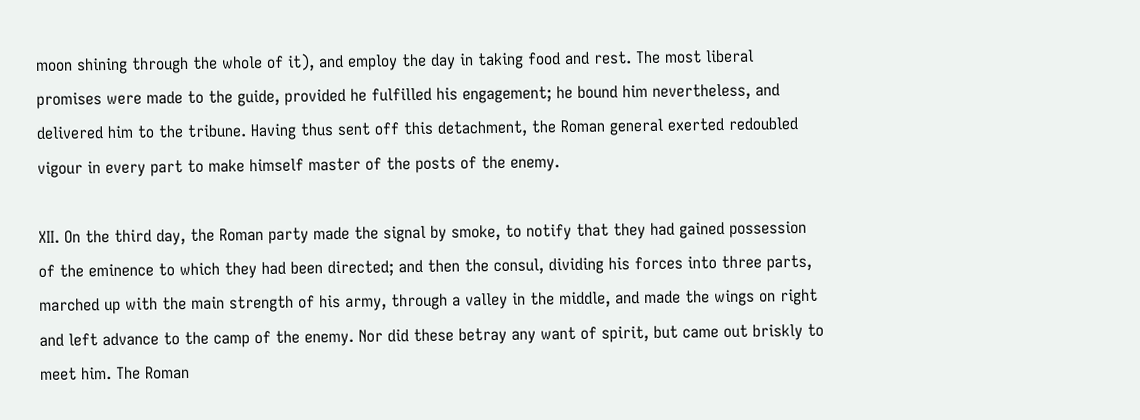moon shining through the whole of it), and employ the day in taking food and rest. The most liberal promises were made to the guide, provided he fulfilled his engagement; he bound him nevertheless, and delivered him to the tribune. Having thus sent off this detachment, the Roman general exerted redoubled vigour in every part to make himself master of the posts of the enemy.

XII. On the third day, the Roman party made the signal by smoke, to notify that they had gained possession of the eminence to which they had been directed; and then the consul, dividing his forces into three parts, marched up with the main strength of his army, through a valley in the middle, and made the wings on right and left advance to the camp of the enemy. Nor did these betray any want of spirit, but came out briskly to meet him. The Roman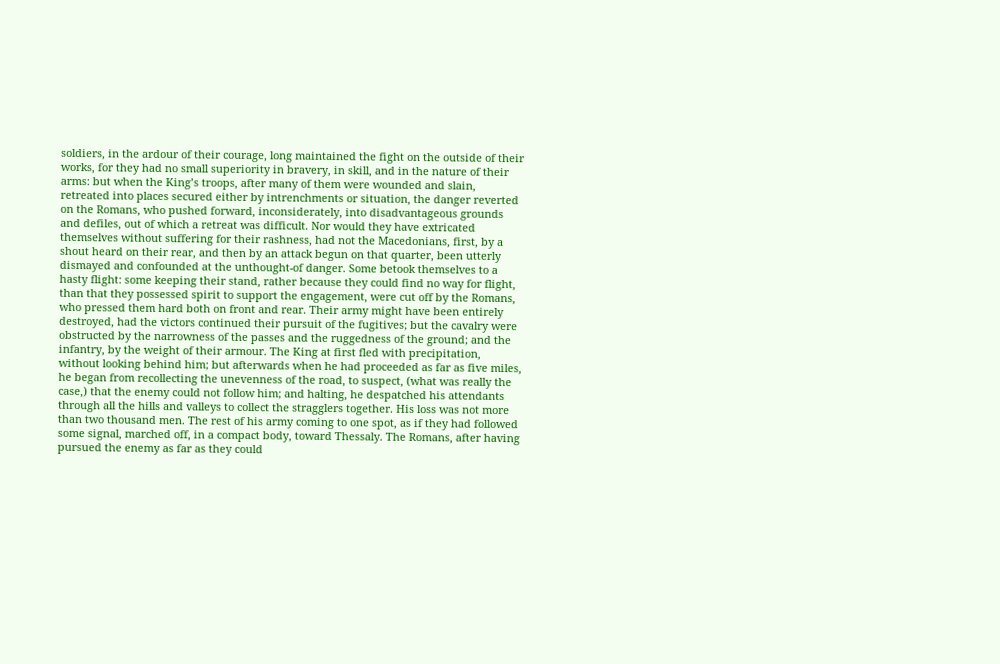soldiers, in the ardour of their courage, long maintained the fight on the outside of their works, for they had no small superiority in bravery, in skill, and in the nature of their arms: but when the King’s troops, after many of them were wounded and slain, retreated into places secured either by intrenchments or situation, the danger reverted on the Romans, who pushed forward, inconsiderately, into disadvantageous grounds and defiles, out of which a retreat was difficult. Nor would they have extricated themselves without suffering for their rashness, had not the Macedonians, first, by a shout heard on their rear, and then by an attack begun on that quarter, been utterly dismayed and confounded at the unthought-of danger. Some betook themselves to a hasty flight: some keeping their stand, rather because they could find no way for flight, than that they possessed spirit to support the engagement, were cut off by the Romans, who pressed them hard both on front and rear. Their army might have been entirely destroyed, had the victors continued their pursuit of the fugitives; but the cavalry were obstructed by the narrowness of the passes and the ruggedness of the ground; and the infantry, by the weight of their armour. The King at first fled with precipitation, without looking behind him; but afterwards when he had proceeded as far as five miles, he began from recollecting the unevenness of the road, to suspect, (what was really the case,) that the enemy could not follow him; and halting, he despatched his attendants through all the hills and valleys to collect the stragglers together. His loss was not more than two thousand men. The rest of his army coming to one spot, as if they had followed some signal, marched off, in a compact body, toward Thessaly. The Romans, after having pursued the enemy as far as they could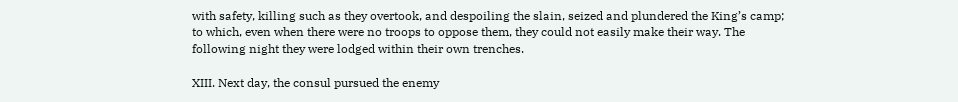with safety, killing such as they overtook, and despoiling the slain, seized and plundered the King’s camp; to which, even when there were no troops to oppose them, they could not easily make their way. The following night they were lodged within their own trenches.

XIII. Next day, the consul pursued the enemy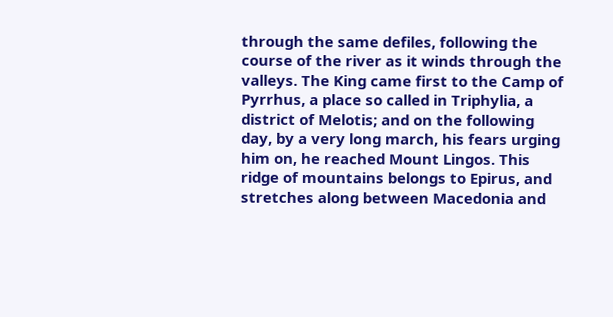through the same defiles, following the course of the river as it winds through the valleys. The King came first to the Camp of Pyrrhus, a place so called in Triphylia, a district of Melotis; and on the following day, by a very long march, his fears urging him on, he reached Mount Lingos. This ridge of mountains belongs to Epirus, and stretches along between Macedonia and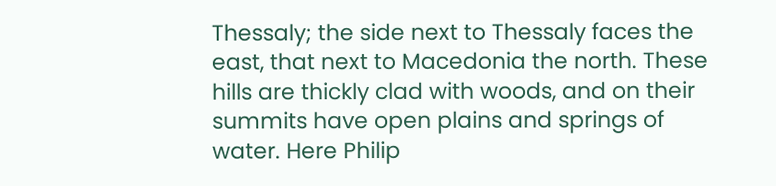Thessaly; the side next to Thessaly faces the east, that next to Macedonia the north. These hills are thickly clad with woods, and on their summits have open plains and springs of water. Here Philip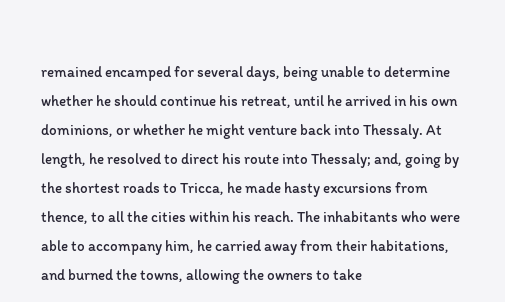remained encamped for several days, being unable to determine whether he should continue his retreat, until he arrived in his own dominions, or whether he might venture back into Thessaly. At length, he resolved to direct his route into Thessaly; and, going by the shortest roads to Tricca, he made hasty excursions from thence, to all the cities within his reach. The inhabitants who were able to accompany him, he carried away from their habitations, and burned the towns, allowing the owners to take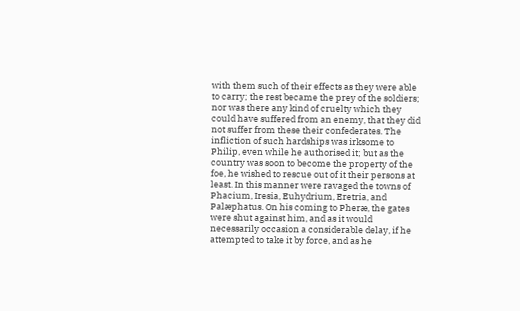with them such of their effects as they were able to carry; the rest became the prey of the soldiers; nor was there any kind of cruelty which they could have suffered from an enemy, that they did not suffer from these their confederates. The infliction of such hardships was irksome to Philip, even while he authorised it; but as the country was soon to become the property of the foe, he wished to rescue out of it their persons at least. In this manner were ravaged the towns of Phacium, Iresia, Euhydrium, Eretria, and Palæphatus. On his coming to Pheræ, the gates were shut against him, and as it would necessarily occasion a considerable delay, if he attempted to take it by force, and as he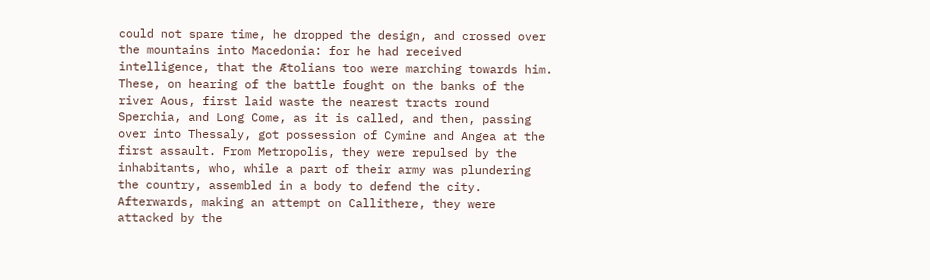could not spare time, he dropped the design, and crossed over the mountains into Macedonia: for he had received intelligence, that the Ætolians too were marching towards him. These, on hearing of the battle fought on the banks of the river Aous, first laid waste the nearest tracts round Sperchia, and Long Come, as it is called, and then, passing over into Thessaly, got possession of Cymine and Angea at the first assault. From Metropolis, they were repulsed by the inhabitants, who, while a part of their army was plundering the country, assembled in a body to defend the city. Afterwards, making an attempt on Callithere, they were attacked by the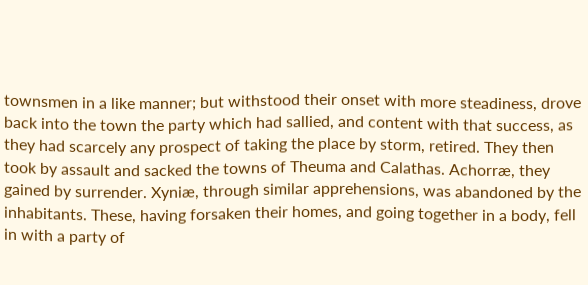townsmen in a like manner; but withstood their onset with more steadiness, drove back into the town the party which had sallied, and content with that success, as they had scarcely any prospect of taking the place by storm, retired. They then took by assault and sacked the towns of Theuma and Calathas. Achorræ, they gained by surrender. Xyniæ, through similar apprehensions, was abandoned by the inhabitants. These, having forsaken their homes, and going together in a body, fell in with a party of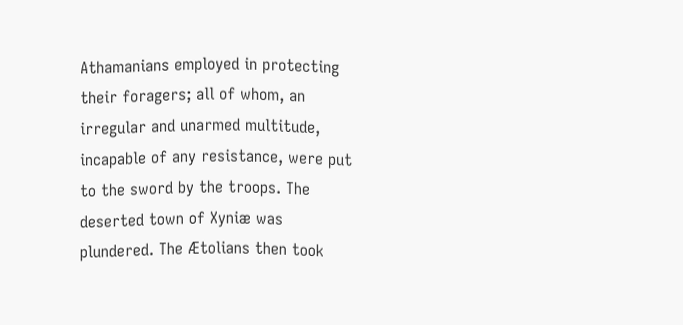Athamanians employed in protecting their foragers; all of whom, an irregular and unarmed multitude, incapable of any resistance, were put to the sword by the troops. The deserted town of Xyniæ was plundered. The Ætolians then took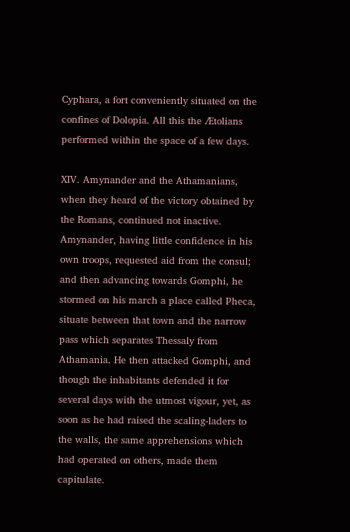Cyphara, a fort conveniently situated on the confines of Dolopia. All this the Ætolians performed within the space of a few days.

XIV. Amynander and the Athamanians, when they heard of the victory obtained by the Romans, continued not inactive. Amynander, having little confidence in his own troops, requested aid from the consul; and then advancing towards Gomphi, he stormed on his march a place called Pheca, situate between that town and the narrow pass which separates Thessaly from Athamania. He then attacked Gomphi, and though the inhabitants defended it for several days with the utmost vigour, yet, as soon as he had raised the scaling-laders to the walls, the same apprehensions which had operated on others, made them capitulate.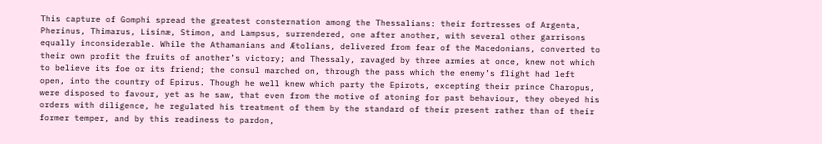This capture of Gomphi spread the greatest consternation among the Thessalians: their fortresses of Argenta, Pherinus, Thimarus, Lisinæ, Stimon, and Lampsus, surrendered, one after another, with several other garrisons equally inconsiderable. While the Athamanians and Ætolians, delivered from fear of the Macedonians, converted to their own profit the fruits of another’s victory; and Thessaly, ravaged by three armies at once, knew not which to believe its foe or its friend; the consul marched on, through the pass which the enemy’s flight had left open, into the country of Epirus. Though he well knew which party the Epirots, excepting their prince Charopus, were disposed to favour, yet as he saw, that even from the motive of atoning for past behaviour, they obeyed his orders with diligence, he regulated his treatment of them by the standard of their present rather than of their former temper, and by this readiness to pardon,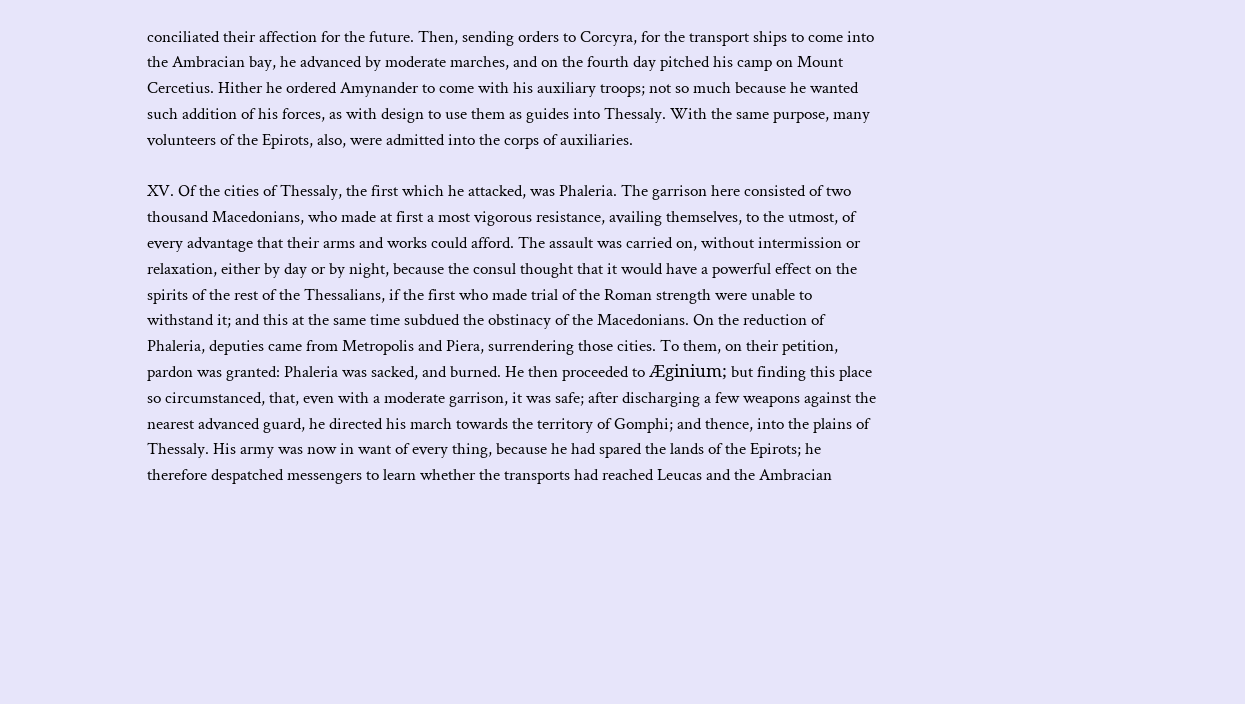conciliated their affection for the future. Then, sending orders to Corcyra, for the transport ships to come into the Ambracian bay, he advanced by moderate marches, and on the fourth day pitched his camp on Mount Cercetius. Hither he ordered Amynander to come with his auxiliary troops; not so much because he wanted such addition of his forces, as with design to use them as guides into Thessaly. With the same purpose, many volunteers of the Epirots, also, were admitted into the corps of auxiliaries.

XV. Of the cities of Thessaly, the first which he attacked, was Phaleria. The garrison here consisted of two thousand Macedonians, who made at first a most vigorous resistance, availing themselves, to the utmost, of every advantage that their arms and works could afford. The assault was carried on, without intermission or relaxation, either by day or by night, because the consul thought that it would have a powerful effect on the spirits of the rest of the Thessalians, if the first who made trial of the Roman strength were unable to withstand it; and this at the same time subdued the obstinacy of the Macedonians. On the reduction of Phaleria, deputies came from Metropolis and Piera, surrendering those cities. To them, on their petition, pardon was granted: Phaleria was sacked, and burned. He then proceeded to Æginium; but finding this place so circumstanced, that, even with a moderate garrison, it was safe; after discharging a few weapons against the nearest advanced guard, he directed his march towards the territory of Gomphi; and thence, into the plains of Thessaly. His army was now in want of every thing, because he had spared the lands of the Epirots; he therefore despatched messengers to learn whether the transports had reached Leucas and the Ambracian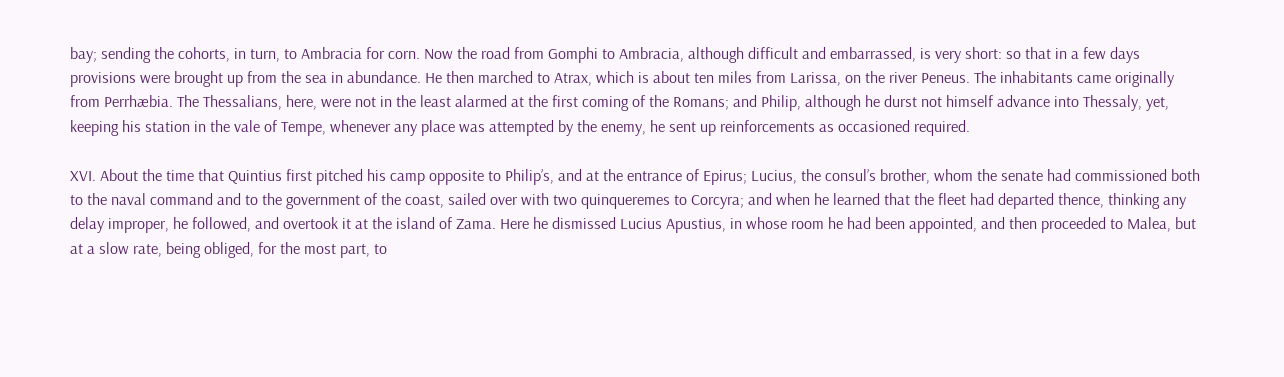bay; sending the cohorts, in turn, to Ambracia for corn. Now the road from Gomphi to Ambracia, although difficult and embarrassed, is very short: so that in a few days provisions were brought up from the sea in abundance. He then marched to Atrax, which is about ten miles from Larissa, on the river Peneus. The inhabitants came originally from Perrhæbia. The Thessalians, here, were not in the least alarmed at the first coming of the Romans; and Philip, although he durst not himself advance into Thessaly, yet, keeping his station in the vale of Tempe, whenever any place was attempted by the enemy, he sent up reinforcements as occasioned required.

XVI. About the time that Quintius first pitched his camp opposite to Philip’s, and at the entrance of Epirus; Lucius, the consul’s brother, whom the senate had commissioned both to the naval command and to the government of the coast, sailed over with two quinqueremes to Corcyra; and when he learned that the fleet had departed thence, thinking any delay improper, he followed, and overtook it at the island of Zama. Here he dismissed Lucius Apustius, in whose room he had been appointed, and then proceeded to Malea, but at a slow rate, being obliged, for the most part, to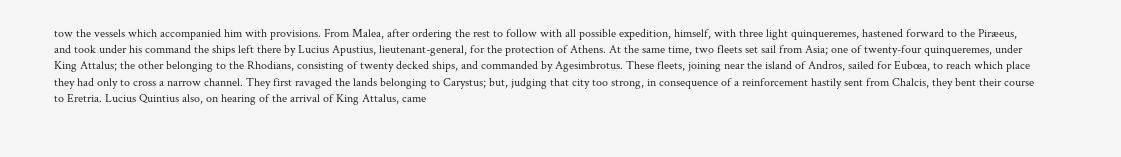tow the vessels which accompanied him with provisions. From Malea, after ordering the rest to follow with all possible expedition, himself, with three light quinqueremes, hastened forward to the Piræeus, and took under his command the ships left there by Lucius Apustius, lieutenant-general, for the protection of Athens. At the same time, two fleets set sail from Asia; one of twenty-four quinqueremes, under King Attalus; the other belonging to the Rhodians, consisting of twenty decked ships, and commanded by Agesimbrotus. These fleets, joining near the island of Andros, sailed for Eubœa, to reach which place they had only to cross a narrow channel. They first ravaged the lands belonging to Carystus; but, judging that city too strong, in consequence of a reinforcement hastily sent from Chalcis, they bent their course to Eretria. Lucius Quintius also, on hearing of the arrival of King Attalus, came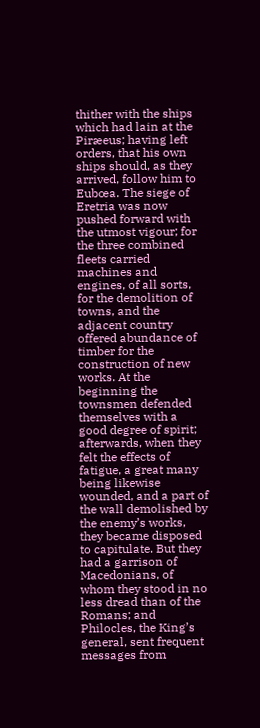thither with the ships which had lain at the Piræeus; having left orders, that his own ships should, as they arrived, follow him to Eubœa. The siege of Eretria was now pushed forward with the utmost vigour; for the three combined fleets carried machines and engines, of all sorts, for the demolition of towns, and the adjacent country offered abundance of timber for the construction of new works. At the beginning the townsmen defended themselves with a good degree of spirit; afterwards, when they felt the effects of fatigue, a great many being likewise wounded, and a part of the wall demolished by the enemy’s works, they became disposed to capitulate. But they had a garrison of Macedonians, of whom they stood in no less dread than of the Romans; and Philocles, the King’s general, sent frequent messages from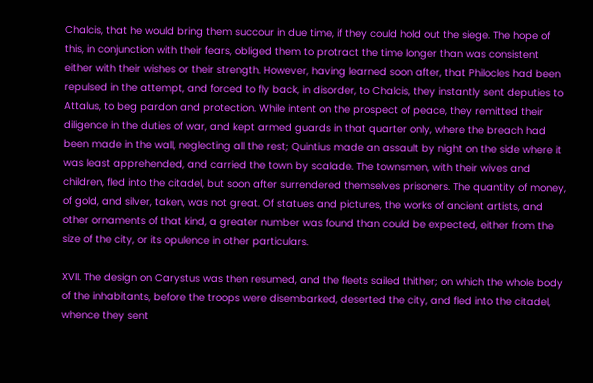Chalcis, that he would bring them succour in due time, if they could hold out the siege. The hope of this, in conjunction with their fears, obliged them to protract the time longer than was consistent either with their wishes or their strength. However, having learned soon after, that Philocles had been repulsed in the attempt, and forced to fly back, in disorder, to Chalcis, they instantly sent deputies to Attalus, to beg pardon and protection. While intent on the prospect of peace, they remitted their diligence in the duties of war, and kept armed guards in that quarter only, where the breach had been made in the wall, neglecting all the rest; Quintius made an assault by night on the side where it was least apprehended, and carried the town by scalade. The townsmen, with their wives and children, fled into the citadel, but soon after surrendered themselves prisoners. The quantity of money, of gold, and silver, taken, was not great. Of statues and pictures, the works of ancient artists, and other ornaments of that kind, a greater number was found than could be expected, either from the size of the city, or its opulence in other particulars.

XVII. The design on Carystus was then resumed, and the fleets sailed thither; on which the whole body of the inhabitants, before the troops were disembarked, deserted the city, and fled into the citadel, whence they sent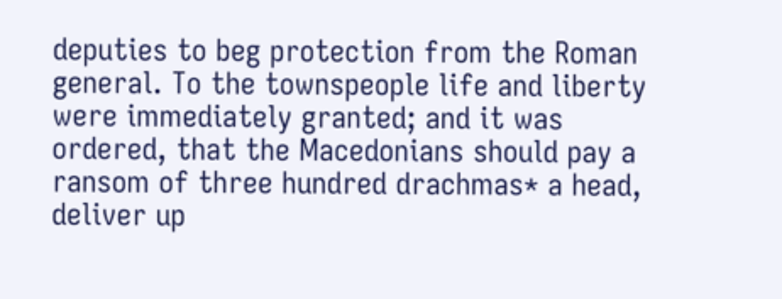deputies to beg protection from the Roman general. To the townspeople life and liberty were immediately granted; and it was ordered, that the Macedonians should pay a ransom of three hundred drachmas* a head, deliver up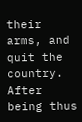their arms, and quit the country. After being thus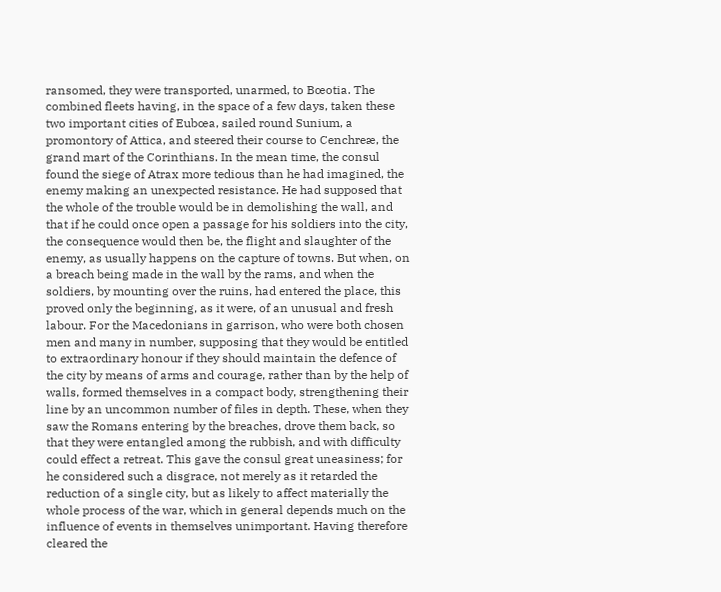ransomed, they were transported, unarmed, to Bœotia. The combined fleets having, in the space of a few days, taken these two important cities of Eubœa, sailed round Sunium, a promontory of Attica, and steered their course to Cenchreæ, the grand mart of the Corinthians. In the mean time, the consul found the siege of Atrax more tedious than he had imagined, the enemy making an unexpected resistance. He had supposed that the whole of the trouble would be in demolishing the wall, and that if he could once open a passage for his soldiers into the city, the consequence would then be, the flight and slaughter of the enemy, as usually happens on the capture of towns. But when, on a breach being made in the wall by the rams, and when the soldiers, by mounting over the ruins, had entered the place, this proved only the beginning, as it were, of an unusual and fresh labour. For the Macedonians in garrison, who were both chosen men and many in number, supposing that they would be entitled to extraordinary honour if they should maintain the defence of the city by means of arms and courage, rather than by the help of walls, formed themselves in a compact body, strengthening their line by an uncommon number of files in depth. These, when they saw the Romans entering by the breaches, drove them back, so that they were entangled among the rubbish, and with difficulty could effect a retreat. This gave the consul great uneasiness; for he considered such a disgrace, not merely as it retarded the reduction of a single city, but as likely to affect materially the whole process of the war, which in general depends much on the influence of events in themselves unimportant. Having therefore cleared the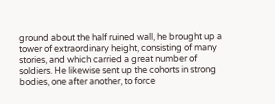ground about the half ruined wall, he brought up a tower of extraordinary height, consisting of many stories, and which carried a great number of soldiers. He likewise sent up the cohorts in strong bodies, one after another, to force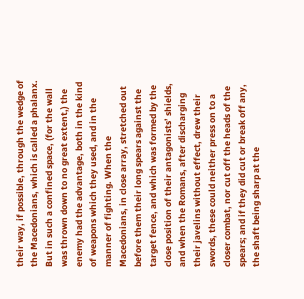their way, if possible, through the wedge of the Macedonians, which is called a phalanx. But in such a confined space, (for the wall was thrown down to no great extent,) the enemy had the advantage, both in the kind of weapons which they used, and in the manner of fighting. When the Macedonians, in close array, stretched out before them their long spears against the target fence, and which was formed by the close position of their antagonists’ shields, and when the Romans, after discharging their javelins without effect, drew their swords, these could neither press on to a closer combat, nor cut off the heads of the spears; and if they did cut or break off any, the shaft being sharp at the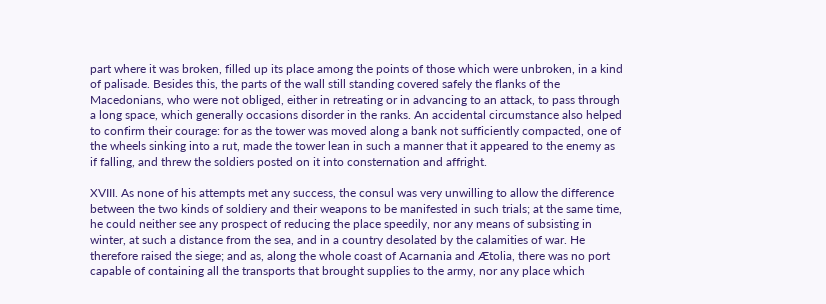part where it was broken, filled up its place among the points of those which were unbroken, in a kind of palisade. Besides this, the parts of the wall still standing covered safely the flanks of the Macedonians, who were not obliged, either in retreating or in advancing to an attack, to pass through a long space, which generally occasions disorder in the ranks. An accidental circumstance also helped to confirm their courage: for as the tower was moved along a bank not sufficiently compacted, one of the wheels sinking into a rut, made the tower lean in such a manner that it appeared to the enemy as if falling, and threw the soldiers posted on it into consternation and affright.

XVIII. As none of his attempts met any success, the consul was very unwilling to allow the difference between the two kinds of soldiery and their weapons to be manifested in such trials; at the same time, he could neither see any prospect of reducing the place speedily, nor any means of subsisting in winter, at such a distance from the sea, and in a country desolated by the calamities of war. He therefore raised the siege; and as, along the whole coast of Acarnania and Ætolia, there was no port capable of containing all the transports that brought supplies to the army, nor any place which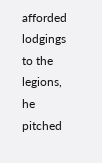afforded lodgings to the legions, he pitched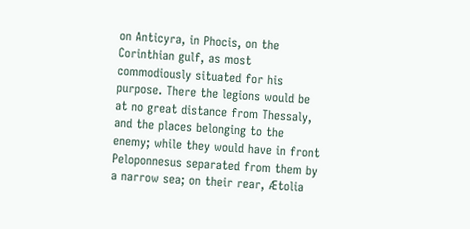on Anticyra, in Phocis, on the Corinthian gulf, as most commodiously situated for his purpose. There the legions would be at no great distance from Thessaly, and the places belonging to the enemy; while they would have in front Peloponnesus separated from them by a narrow sea; on their rear, Ætolia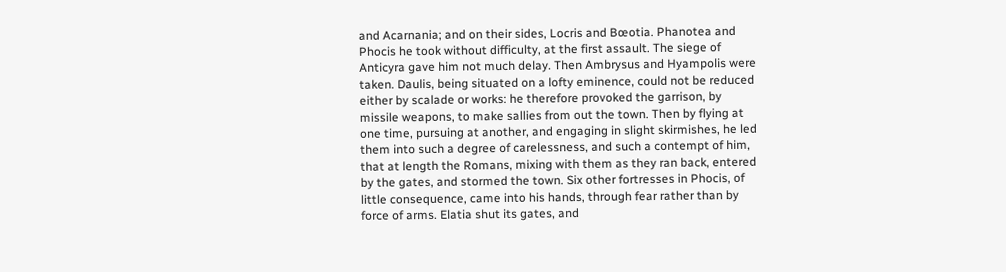and Acarnania; and on their sides, Locris and Bœotia. Phanotea and Phocis he took without difficulty, at the first assault. The siege of Anticyra gave him not much delay. Then Ambrysus and Hyampolis were taken. Daulis, being situated on a lofty eminence, could not be reduced either by scalade or works: he therefore provoked the garrison, by missile weapons, to make sallies from out the town. Then by flying at one time, pursuing at another, and engaging in slight skirmishes, he led them into such a degree of carelessness, and such a contempt of him, that at length the Romans, mixing with them as they ran back, entered by the gates, and stormed the town. Six other fortresses in Phocis, of little consequence, came into his hands, through fear rather than by force of arms. Elatia shut its gates, and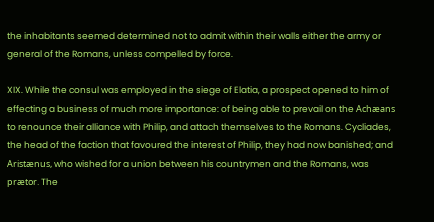the inhabitants seemed determined not to admit within their walls either the army or general of the Romans, unless compelled by force.

XIX. While the consul was employed in the siege of Elatia, a prospect opened to him of effecting a business of much more importance: of being able to prevail on the Achæans to renounce their alliance with Philip, and attach themselves to the Romans. Cycliades, the head of the faction that favoured the interest of Philip, they had now banished; and Aristænus, who wished for a union between his countrymen and the Romans, was prætor. The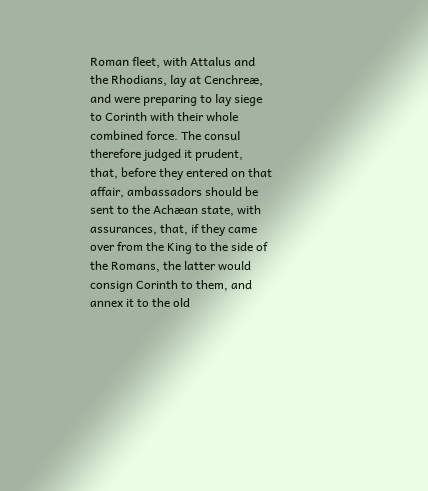Roman fleet, with Attalus and the Rhodians, lay at Cenchreæ, and were preparing to lay siege to Corinth with their whole combined force. The consul therefore judged it prudent, that, before they entered on that affair, ambassadors should be sent to the Achæan state, with assurances, that, if they came over from the King to the side of the Romans, the latter would consign Corinth to them, and annex it to the old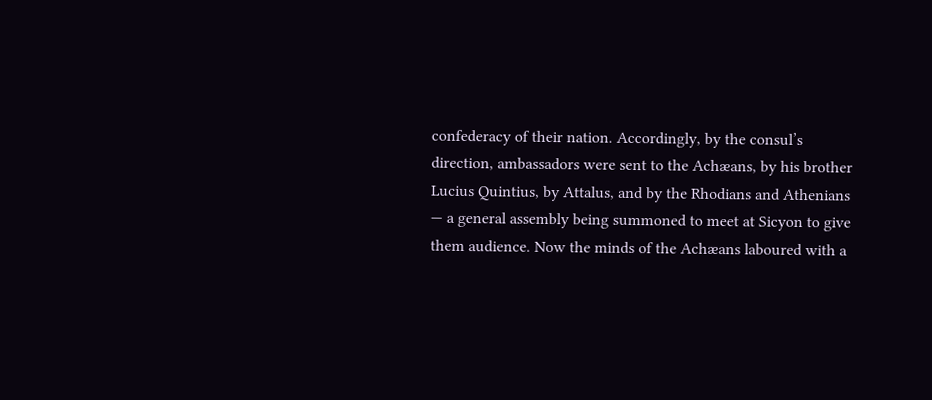confederacy of their nation. Accordingly, by the consul’s direction, ambassadors were sent to the Achæans, by his brother Lucius Quintius, by Attalus, and by the Rhodians and Athenians — a general assembly being summoned to meet at Sicyon to give them audience. Now the minds of the Achæans laboured with a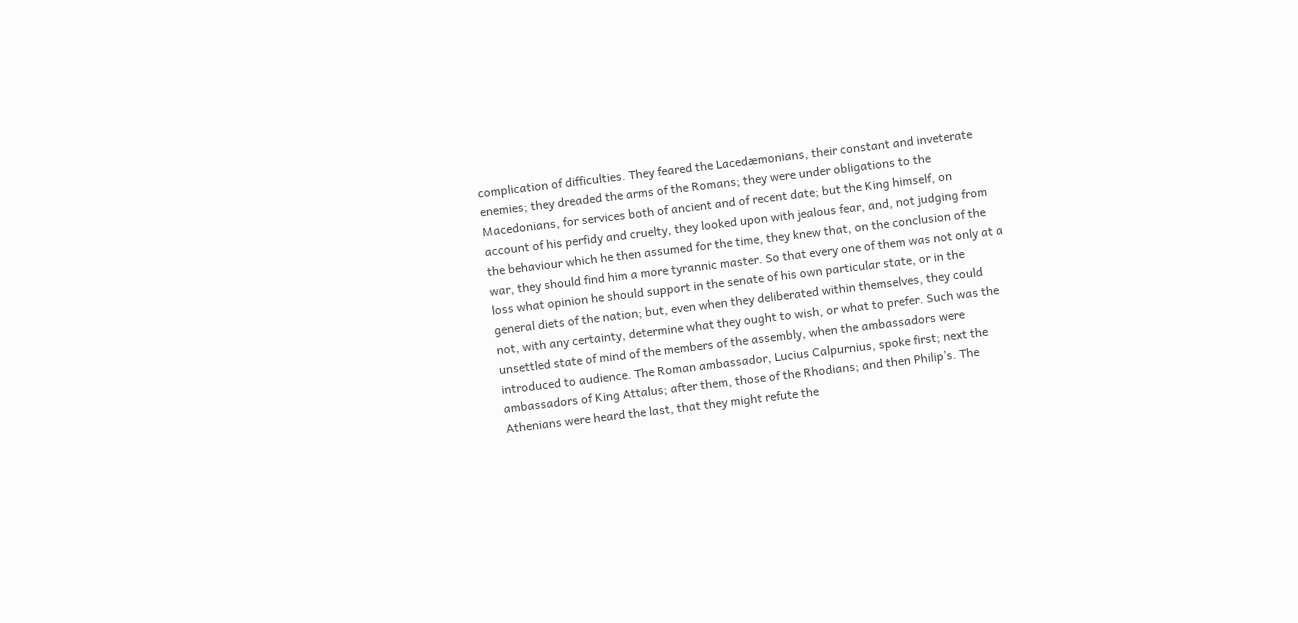complication of difficulties. They feared the Lacedæmonians, their constant and inveterate enemies; they dreaded the arms of the Romans; they were under obligations to the Macedonians, for services both of ancient and of recent date; but the King himself, on account of his perfidy and cruelty, they looked upon with jealous fear, and, not judging from the behaviour which he then assumed for the time, they knew that, on the conclusion of the war, they should find him a more tyrannic master. So that every one of them was not only at a loss what opinion he should support in the senate of his own particular state, or in the general diets of the nation; but, even when they deliberated within themselves, they could not, with any certainty, determine what they ought to wish, or what to prefer. Such was the unsettled state of mind of the members of the assembly, when the ambassadors were introduced to audience. The Roman ambassador, Lucius Calpurnius, spoke first; next the ambassadors of King Attalus; after them, those of the Rhodians; and then Philip’s. The Athenians were heard the last, that they might refute the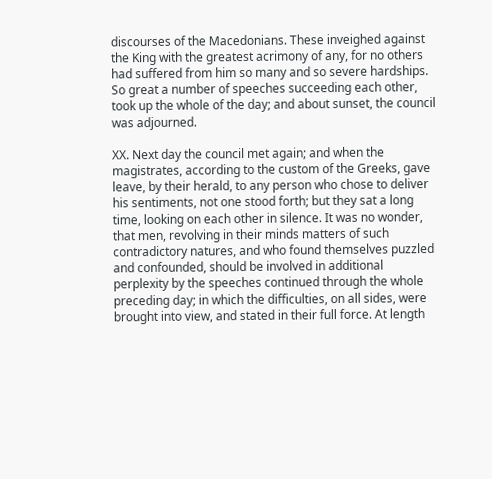discourses of the Macedonians. These inveighed against the King with the greatest acrimony of any, for no others had suffered from him so many and so severe hardships. So great a number of speeches succeeding each other, took up the whole of the day; and about sunset, the council was adjourned.

XX. Next day the council met again; and when the magistrates, according to the custom of the Greeks, gave leave, by their herald, to any person who chose to deliver his sentiments, not one stood forth; but they sat a long time, looking on each other in silence. It was no wonder, that men, revolving in their minds matters of such contradictory natures, and who found themselves puzzled and confounded, should be involved in additional perplexity by the speeches continued through the whole preceding day; in which the difficulties, on all sides, were brought into view, and stated in their full force. At length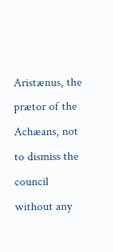Aristænus, the prætor of the Achæans, not to dismiss the council without any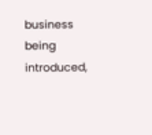business being introduced,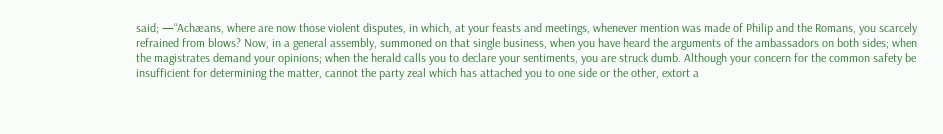said; —“Achæans, where are now those violent disputes, in which, at your feasts and meetings, whenever mention was made of Philip and the Romans, you scarcely refrained from blows? Now, in a general assembly, summoned on that single business, when you have heard the arguments of the ambassadors on both sides; when the magistrates demand your opinions; when the herald calls you to declare your sentiments, you are struck dumb. Although your concern for the common safety be insufficient for determining the matter, cannot the party zeal which has attached you to one side or the other, extort a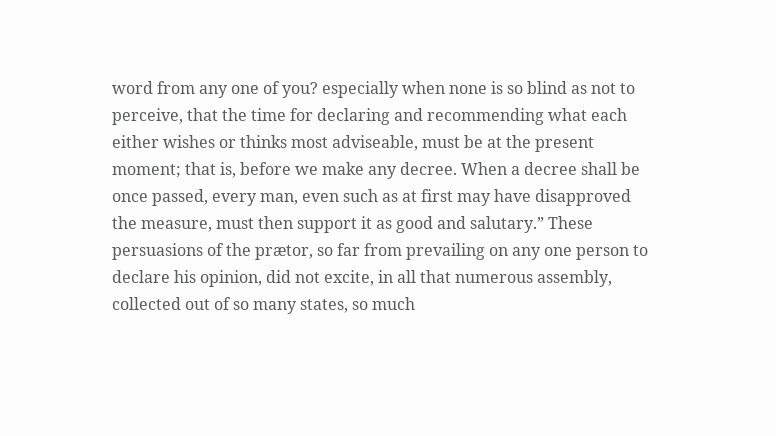word from any one of you? especially when none is so blind as not to perceive, that the time for declaring and recommending what each either wishes or thinks most adviseable, must be at the present moment; that is, before we make any decree. When a decree shall be once passed, every man, even such as at first may have disapproved the measure, must then support it as good and salutary.” These persuasions of the prætor, so far from prevailing on any one person to declare his opinion, did not excite, in all that numerous assembly, collected out of so many states, so much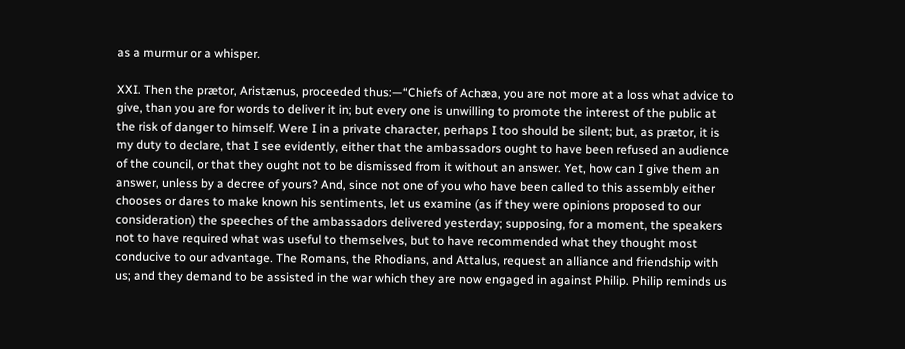as a murmur or a whisper.

XXI. Then the prætor, Aristænus, proceeded thus:—“Chiefs of Achæa, you are not more at a loss what advice to give, than you are for words to deliver it in; but every one is unwilling to promote the interest of the public at the risk of danger to himself. Were I in a private character, perhaps I too should be silent; but, as prætor, it is my duty to declare, that I see evidently, either that the ambassadors ought to have been refused an audience of the council, or that they ought not to be dismissed from it without an answer. Yet, how can I give them an answer, unless by a decree of yours? And, since not one of you who have been called to this assembly either chooses or dares to make known his sentiments, let us examine (as if they were opinions proposed to our consideration) the speeches of the ambassadors delivered yesterday; supposing, for a moment, the speakers not to have required what was useful to themselves, but to have recommended what they thought most conducive to our advantage. The Romans, the Rhodians, and Attalus, request an alliance and friendship with us; and they demand to be assisted in the war which they are now engaged in against Philip. Philip reminds us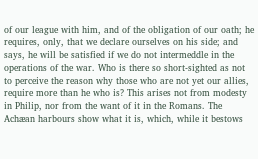of our league with him, and of the obligation of our oath; he requires, only, that we declare ourselves on his side; and says, he will be satisfied if we do not intermeddle in the operations of the war. Who is there so short-sighted as not to perceive the reason why those who are not yet our allies, require more than he who is? This arises not from modesty in Philip, nor from the want of it in the Romans. The Achæan harbours show what it is, which, while it bestows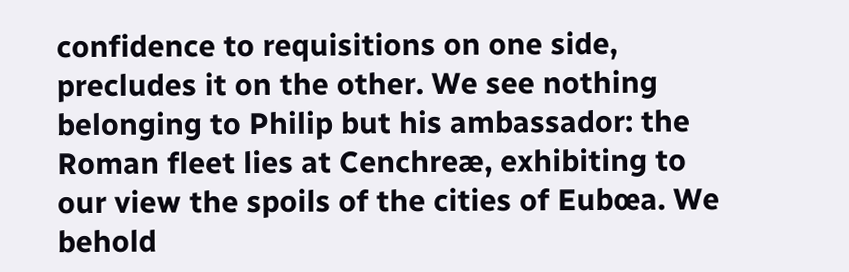confidence to requisitions on one side, precludes it on the other. We see nothing belonging to Philip but his ambassador: the Roman fleet lies at Cenchreæ, exhibiting to our view the spoils of the cities of Eubœa. We behold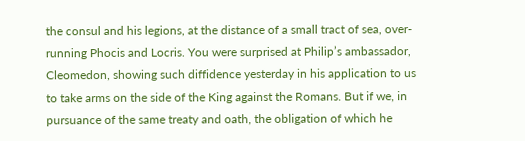the consul and his legions, at the distance of a small tract of sea, over-running Phocis and Locris. You were surprised at Philip’s ambassador, Cleomedon, showing such diffidence yesterday in his application to us to take arms on the side of the King against the Romans. But if we, in pursuance of the same treaty and oath, the obligation of which he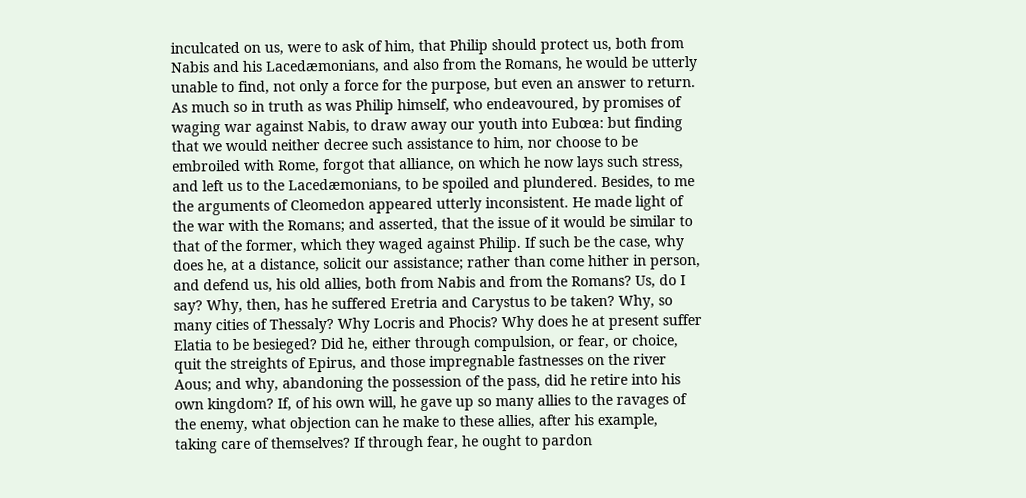inculcated on us, were to ask of him, that Philip should protect us, both from Nabis and his Lacedæmonians, and also from the Romans, he would be utterly unable to find, not only a force for the purpose, but even an answer to return. As much so in truth as was Philip himself, who endeavoured, by promises of waging war against Nabis, to draw away our youth into Eubœa: but finding that we would neither decree such assistance to him, nor choose to be embroiled with Rome, forgot that alliance, on which he now lays such stress, and left us to the Lacedæmonians, to be spoiled and plundered. Besides, to me the arguments of Cleomedon appeared utterly inconsistent. He made light of the war with the Romans; and asserted, that the issue of it would be similar to that of the former, which they waged against Philip. If such be the case, why does he, at a distance, solicit our assistance; rather than come hither in person, and defend us, his old allies, both from Nabis and from the Romans? Us, do I say? Why, then, has he suffered Eretria and Carystus to be taken? Why, so many cities of Thessaly? Why Locris and Phocis? Why does he at present suffer Elatia to be besieged? Did he, either through compulsion, or fear, or choice, quit the streights of Epirus, and those impregnable fastnesses on the river Aous; and why, abandoning the possession of the pass, did he retire into his own kingdom? If, of his own will, he gave up so many allies to the ravages of the enemy, what objection can he make to these allies, after his example, taking care of themselves? If through fear, he ought to pardon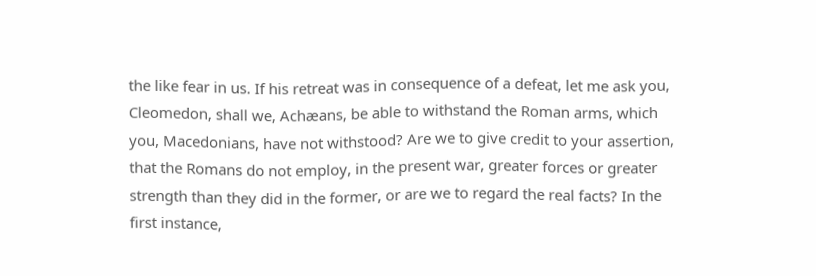the like fear in us. If his retreat was in consequence of a defeat, let me ask you, Cleomedon, shall we, Achæans, be able to withstand the Roman arms, which you, Macedonians, have not withstood? Are we to give credit to your assertion, that the Romans do not employ, in the present war, greater forces or greater strength than they did in the former, or are we to regard the real facts? In the first instance,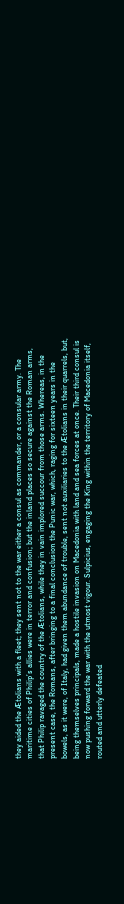they aided the Ætolians with a fleet; they sent not to the war either a consul as commander, or a consular army. The maritime cities of Philip’s allies were in terror and confusion; but the inland places so secure against the Roman arms, that Philip ravaged the country of the Ætolians, while they in vain implored succour from those arms. Whereas, in the present case, the Romans, after bringing to a final conclusion the Punic war, which, raging for sixteen years in the bowels, as it were, of Italy, had given them abundance of trouble, sent not auxiliaries to the Ætolians in their quarrels, but, being themselves principals, made a hostile invasion on Macedonia with land and sea forces at once. Their third consul is now pushing forward the war with the utmost vigour. Sulpicius, engaging the King within the territory of Macedonia itself, routed and utterly defeated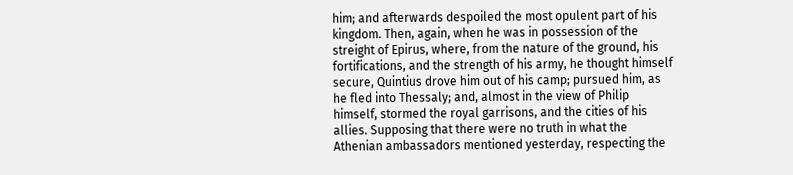him; and afterwards despoiled the most opulent part of his kingdom. Then, again, when he was in possession of the streight of Epirus, where, from the nature of the ground, his fortifications, and the strength of his army, he thought himself secure, Quintius drove him out of his camp; pursued him, as he fled into Thessaly; and, almost in the view of Philip himself, stormed the royal garrisons, and the cities of his allies. Supposing that there were no truth in what the Athenian ambassadors mentioned yesterday, respecting the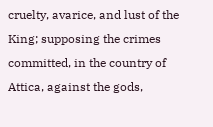cruelty, avarice, and lust of the King; supposing the crimes committed, in the country of Attica, against the gods,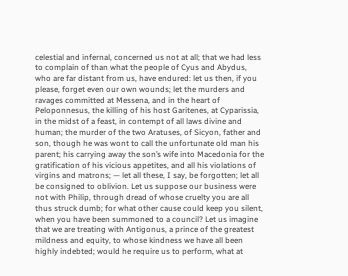celestial and infernal, concerned us not at all; that we had less to complain of than what the people of Cyus and Abydus, who are far distant from us, have endured: let us then, if you please, forget even our own wounds; let the murders and ravages committed at Messena, and in the heart of Peloponnesus, the killing of his host Garitenes, at Cyparissia, in the midst of a feast, in contempt of all laws divine and human; the murder of the two Aratuses, of Sicyon, father and son, though he was wont to call the unfortunate old man his parent; his carrying away the son’s wife into Macedonia for the gratification of his vicious appetites, and all his violations of virgins and matrons; — let all these, I say, be forgotten; let all be consigned to oblivion. Let us suppose our business were not with Philip, through dread of whose cruelty you are all thus struck dumb; for what other cause could keep you silent, when you have been summoned to a council? Let us imagine that we are treating with Antigonus, a prince of the greatest mildness and equity, to whose kindness we have all been highly indebted; would he require us to perform, what at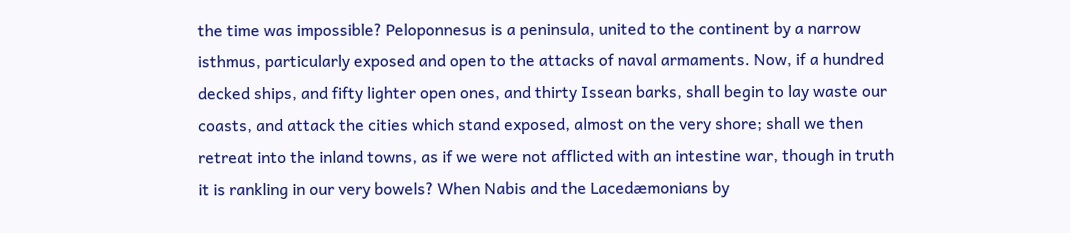the time was impossible? Peloponnesus is a peninsula, united to the continent by a narrow isthmus, particularly exposed and open to the attacks of naval armaments. Now, if a hundred decked ships, and fifty lighter open ones, and thirty Issean barks, shall begin to lay waste our coasts, and attack the cities which stand exposed, almost on the very shore; shall we then retreat into the inland towns, as if we were not afflicted with an intestine war, though in truth it is rankling in our very bowels? When Nabis and the Lacedæmonians by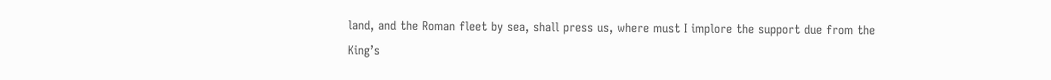land, and the Roman fleet by sea, shall press us, where must I implore the support due from the King’s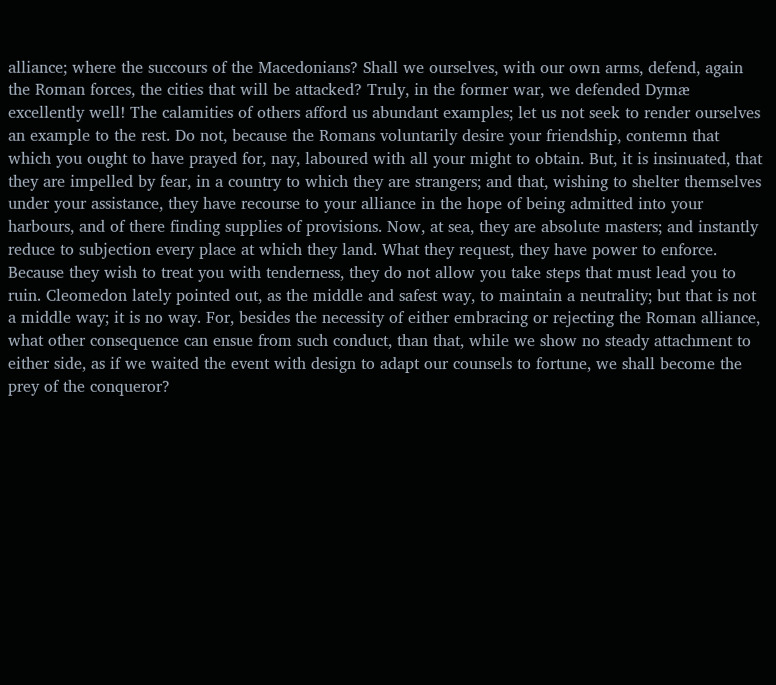alliance; where the succours of the Macedonians? Shall we ourselves, with our own arms, defend, again the Roman forces, the cities that will be attacked? Truly, in the former war, we defended Dymæ excellently well! The calamities of others afford us abundant examples; let us not seek to render ourselves an example to the rest. Do not, because the Romans voluntarily desire your friendship, contemn that which you ought to have prayed for, nay, laboured with all your might to obtain. But, it is insinuated, that they are impelled by fear, in a country to which they are strangers; and that, wishing to shelter themselves under your assistance, they have recourse to your alliance in the hope of being admitted into your harbours, and of there finding supplies of provisions. Now, at sea, they are absolute masters; and instantly reduce to subjection every place at which they land. What they request, they have power to enforce. Because they wish to treat you with tenderness, they do not allow you take steps that must lead you to ruin. Cleomedon lately pointed out, as the middle and safest way, to maintain a neutrality; but that is not a middle way; it is no way. For, besides the necessity of either embracing or rejecting the Roman alliance, what other consequence can ensue from such conduct, than that, while we show no steady attachment to either side, as if we waited the event with design to adapt our counsels to fortune, we shall become the prey of the conqueror?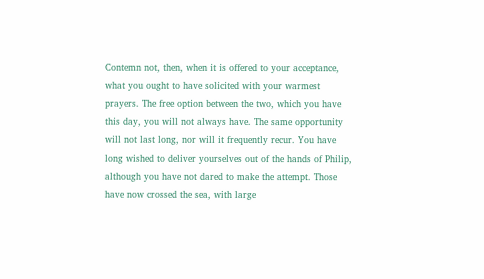Contemn not, then, when it is offered to your acceptance, what you ought to have solicited with your warmest prayers. The free option between the two, which you have this day, you will not always have. The same opportunity will not last long, nor will it frequently recur. You have long wished to deliver yourselves out of the hands of Philip, although you have not dared to make the attempt. Those have now crossed the sea, with large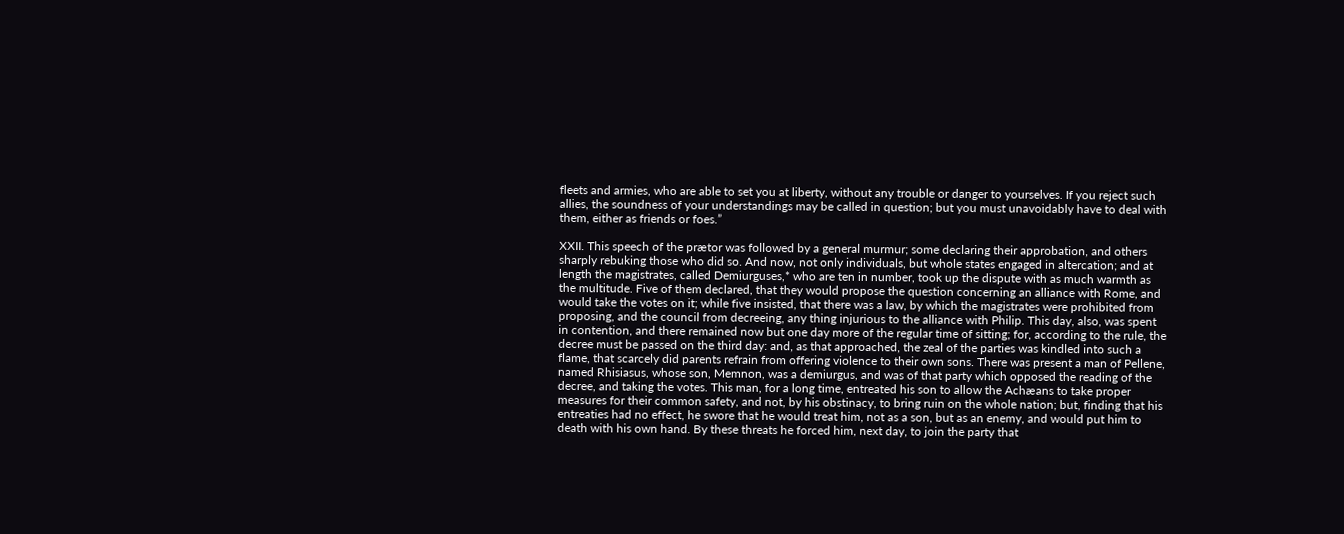fleets and armies, who are able to set you at liberty, without any trouble or danger to yourselves. If you reject such allies, the soundness of your understandings may be called in question; but you must unavoidably have to deal with them, either as friends or foes.”

XXII. This speech of the prætor was followed by a general murmur; some declaring their approbation, and others sharply rebuking those who did so. And now, not only individuals, but whole states engaged in altercation; and at length the magistrates, called Demiurguses,* who are ten in number, took up the dispute with as much warmth as the multitude. Five of them declared, that they would propose the question concerning an alliance with Rome, and would take the votes on it; while five insisted, that there was a law, by which the magistrates were prohibited from proposing, and the council from decreeing, any thing injurious to the alliance with Philip. This day, also, was spent in contention, and there remained now but one day more of the regular time of sitting; for, according to the rule, the decree must be passed on the third day: and, as that approached, the zeal of the parties was kindled into such a flame, that scarcely did parents refrain from offering violence to their own sons. There was present a man of Pellene, named Rhisiasus, whose son, Memnon, was a demiurgus, and was of that party which opposed the reading of the decree, and taking the votes. This man, for a long time, entreated his son to allow the Achæans to take proper measures for their common safety, and not, by his obstinacy, to bring ruin on the whole nation; but, finding that his entreaties had no effect, he swore that he would treat him, not as a son, but as an enemy, and would put him to death with his own hand. By these threats he forced him, next day, to join the party that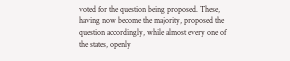voted for the question being proposed. These, having now become the majority, proposed the question accordingly, while almost every one of the states, openly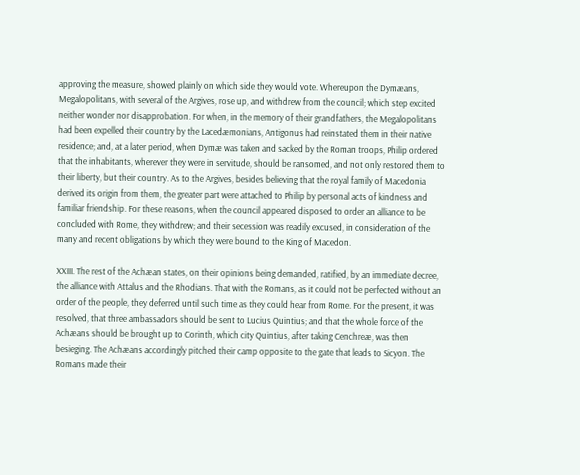approving the measure, showed plainly on which side they would vote. Whereupon the Dymæans, Megalopolitans, with several of the Argives, rose up, and withdrew from the council; which step excited neither wonder nor disapprobation. For when, in the memory of their grandfathers, the Megalopolitans had been expelled their country by the Lacedæmonians, Antigonus had reinstated them in their native residence; and, at a later period, when Dymæ was taken and sacked by the Roman troops, Philip ordered that the inhabitants, wherever they were in servitude, should be ransomed, and not only restored them to their liberty, but their country. As to the Argives, besides believing that the royal family of Macedonia derived its origin from them, the greater part were attached to Philip by personal acts of kindness and familiar friendship. For these reasons, when the council appeared disposed to order an alliance to be concluded with Rome, they withdrew; and their secession was readily excused, in consideration of the many and recent obligations by which they were bound to the King of Macedon.

XXIII. The rest of the Achæan states, on their opinions being demanded, ratified, by an immediate decree, the alliance with Attalus and the Rhodians. That with the Romans, as it could not be perfected without an order of the people, they deferred until such time as they could hear from Rome. For the present, it was resolved, that three ambassadors should be sent to Lucius Quintius; and that the whole force of the Achæans should be brought up to Corinth, which city Quintius, after taking Cenchreæ, was then besieging. The Achæans accordingly pitched their camp opposite to the gate that leads to Sicyon. The Romans made their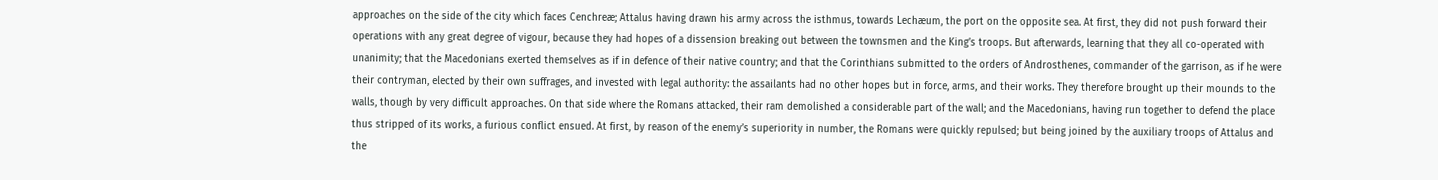approaches on the side of the city which faces Cenchreæ; Attalus having drawn his army across the isthmus, towards Lechæum, the port on the opposite sea. At first, they did not push forward their operations with any great degree of vigour, because they had hopes of a dissension breaking out between the townsmen and the King’s troops. But afterwards, learning that they all co-operated with unanimity; that the Macedonians exerted themselves as if in defence of their native country; and that the Corinthians submitted to the orders of Androsthenes, commander of the garrison, as if he were their contryman, elected by their own suffrages, and invested with legal authority: the assailants had no other hopes but in force, arms, and their works. They therefore brought up their mounds to the walls, though by very difficult approaches. On that side where the Romans attacked, their ram demolished a considerable part of the wall; and the Macedonians, having run together to defend the place thus stripped of its works, a furious conflict ensued. At first, by reason of the enemy’s superiority in number, the Romans were quickly repulsed; but being joined by the auxiliary troops of Attalus and the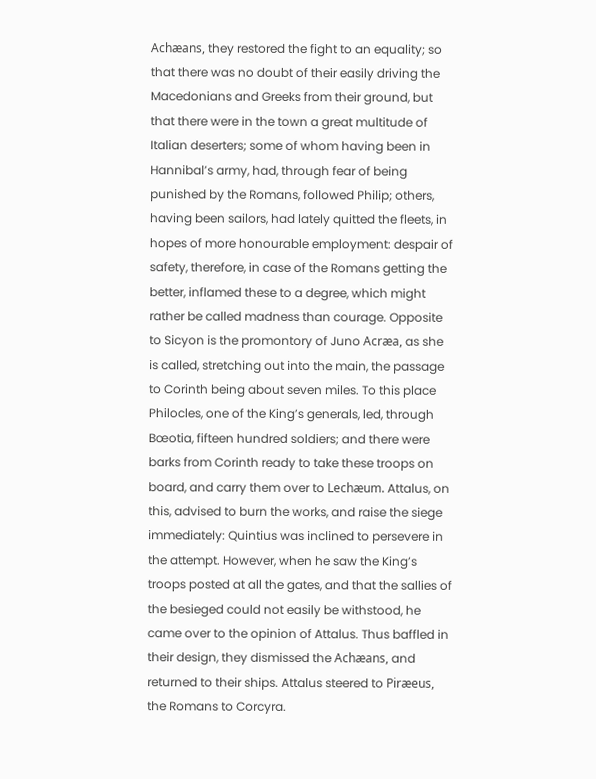Achæans, they restored the fight to an equality; so that there was no doubt of their easily driving the Macedonians and Greeks from their ground, but that there were in the town a great multitude of Italian deserters; some of whom having been in Hannibal’s army, had, through fear of being punished by the Romans, followed Philip; others, having been sailors, had lately quitted the fleets, in hopes of more honourable employment: despair of safety, therefore, in case of the Romans getting the better, inflamed these to a degree, which might rather be called madness than courage. Opposite to Sicyon is the promontory of Juno Acræa, as she is called, stretching out into the main, the passage to Corinth being about seven miles. To this place Philocles, one of the King’s generals, led, through Bœotia, fifteen hundred soldiers; and there were barks from Corinth ready to take these troops on board, and carry them over to Lechæum. Attalus, on this, advised to burn the works, and raise the siege immediately: Quintius was inclined to persevere in the attempt. However, when he saw the King’s troops posted at all the gates, and that the sallies of the besieged could not easily be withstood, he came over to the opinion of Attalus. Thus baffled in their design, they dismissed the Achæans, and returned to their ships. Attalus steered to Piræeus, the Romans to Corcyra.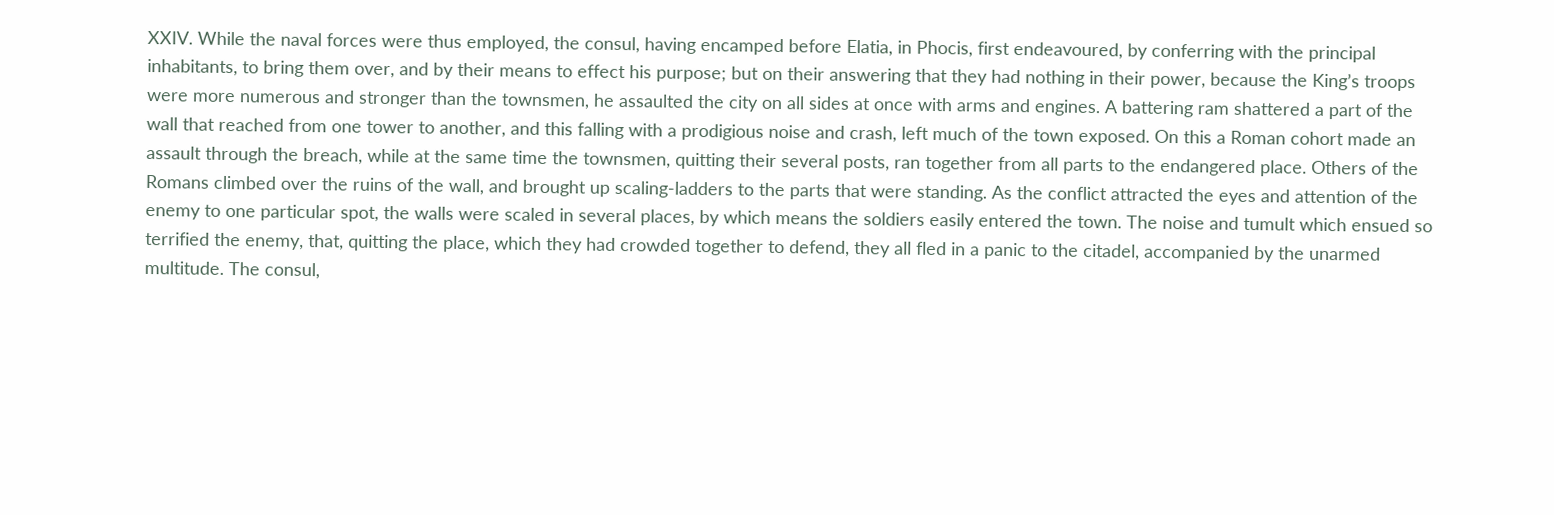XXIV. While the naval forces were thus employed, the consul, having encamped before Elatia, in Phocis, first endeavoured, by conferring with the principal inhabitants, to bring them over, and by their means to effect his purpose; but on their answering that they had nothing in their power, because the King’s troops were more numerous and stronger than the townsmen, he assaulted the city on all sides at once with arms and engines. A battering ram shattered a part of the wall that reached from one tower to another, and this falling with a prodigious noise and crash, left much of the town exposed. On this a Roman cohort made an assault through the breach, while at the same time the townsmen, quitting their several posts, ran together from all parts to the endangered place. Others of the Romans climbed over the ruins of the wall, and brought up scaling-ladders to the parts that were standing. As the conflict attracted the eyes and attention of the enemy to one particular spot, the walls were scaled in several places, by which means the soldiers easily entered the town. The noise and tumult which ensued so terrified the enemy, that, quitting the place, which they had crowded together to defend, they all fled in a panic to the citadel, accompanied by the unarmed multitude. The consul,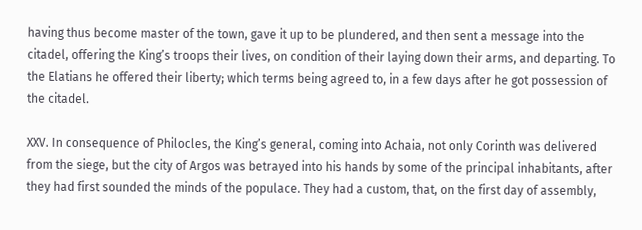having thus become master of the town, gave it up to be plundered, and then sent a message into the citadel, offering the King’s troops their lives, on condition of their laying down their arms, and departing. To the Elatians he offered their liberty; which terms being agreed to, in a few days after he got possession of the citadel.

XXV. In consequence of Philocles, the King’s general, coming into Achaia, not only Corinth was delivered from the siege, but the city of Argos was betrayed into his hands by some of the principal inhabitants, after they had first sounded the minds of the populace. They had a custom, that, on the first day of assembly,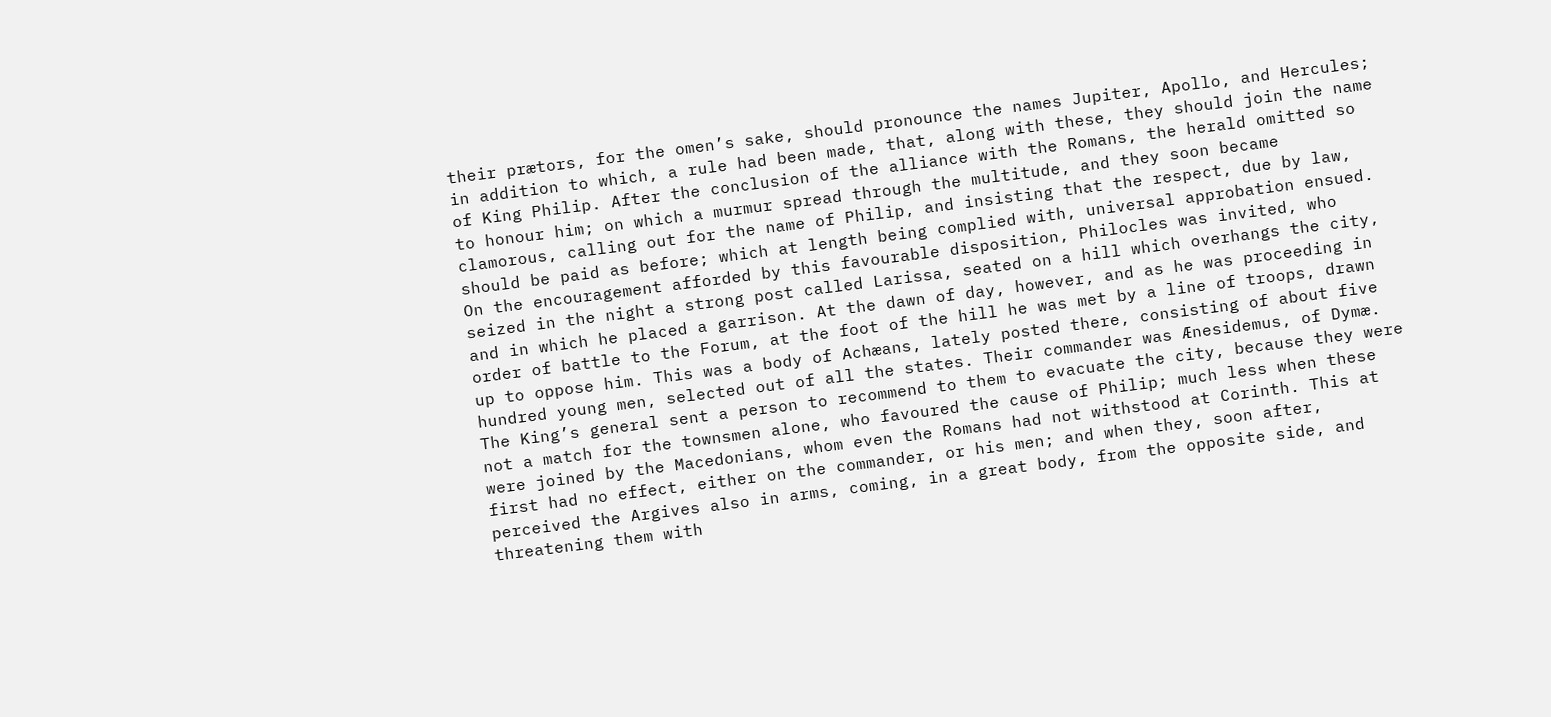their prætors, for the omen’s sake, should pronounce the names Jupiter, Apollo, and Hercules; in addition to which, a rule had been made, that, along with these, they should join the name of King Philip. After the conclusion of the alliance with the Romans, the herald omitted so to honour him; on which a murmur spread through the multitude, and they soon became clamorous, calling out for the name of Philip, and insisting that the respect, due by law, should be paid as before; which at length being complied with, universal approbation ensued. On the encouragement afforded by this favourable disposition, Philocles was invited, who seized in the night a strong post called Larissa, seated on a hill which overhangs the city, and in which he placed a garrison. At the dawn of day, however, and as he was proceeding in order of battle to the Forum, at the foot of the hill he was met by a line of troops, drawn up to oppose him. This was a body of Achæans, lately posted there, consisting of about five hundred young men, selected out of all the states. Their commander was Ænesidemus, of Dymæ. The King’s general sent a person to recommend to them to evacuate the city, because they were not a match for the townsmen alone, who favoured the cause of Philip; much less when these were joined by the Macedonians, whom even the Romans had not withstood at Corinth. This at first had no effect, either on the commander, or his men; and when they, soon after, perceived the Argives also in arms, coming, in a great body, from the opposite side, and threatening them with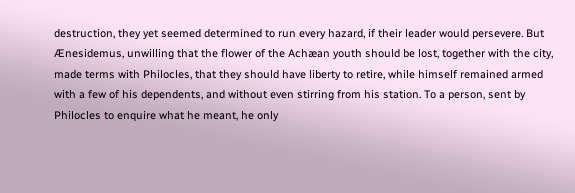destruction, they yet seemed determined to run every hazard, if their leader would persevere. But Ænesidemus, unwilling that the flower of the Achæan youth should be lost, together with the city, made terms with Philocles, that they should have liberty to retire, while himself remained armed with a few of his dependents, and without even stirring from his station. To a person, sent by Philocles to enquire what he meant, he only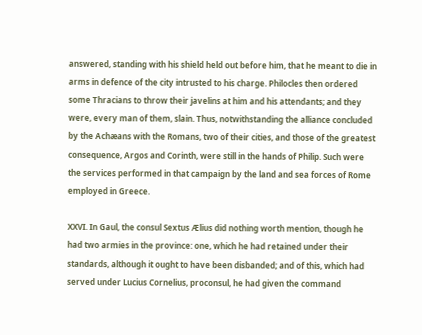answered, standing with his shield held out before him, that he meant to die in arms in defence of the city intrusted to his charge. Philocles then ordered some Thracians to throw their javelins at him and his attendants; and they were, every man of them, slain. Thus, notwithstanding the alliance concluded by the Achæans with the Romans, two of their cities, and those of the greatest consequence, Argos and Corinth, were still in the hands of Philip. Such were the services performed in that campaign by the land and sea forces of Rome employed in Greece.

XXVI. In Gaul, the consul Sextus Ælius did nothing worth mention, though he had two armies in the province: one, which he had retained under their standards, although it ought to have been disbanded; and of this, which had served under Lucius Cornelius, proconsul, he had given the command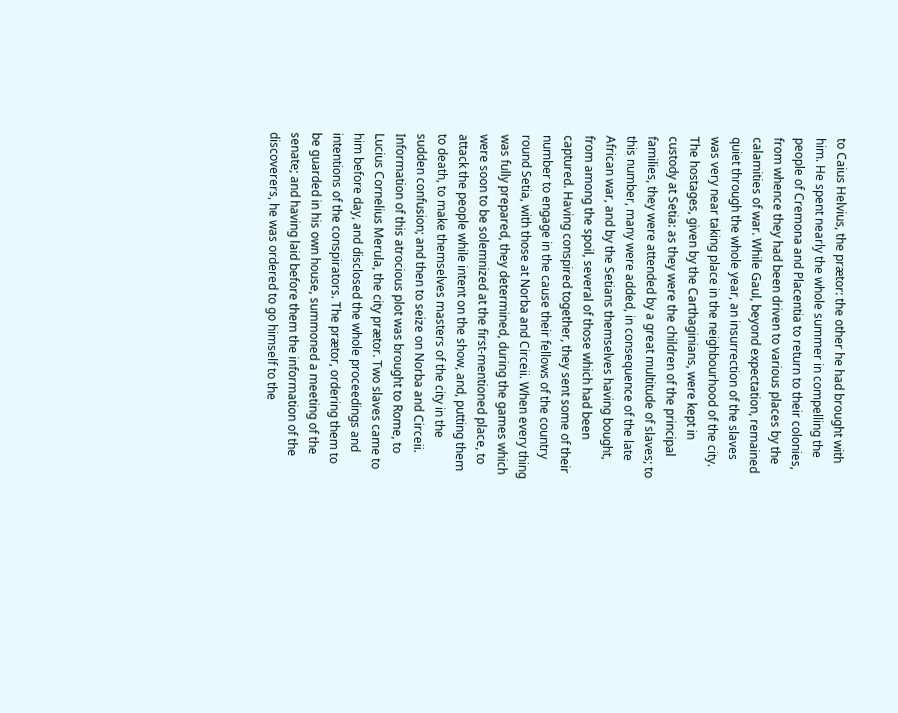to Caius Helvius, the prætor: the other he had brought with him. He spent nearly the whole summer in compelling the people of Cremona and Placentia to return to their colonies, from whence they had been driven to various places by the calamities of war. While Gaul, beyond expectation, remained quiet through the whole year, an insurrection of the slaves was very near taking place in the neighbourhood of the city. The hostages, given by the Carthaginians, were kept in custody at Setia: as they were the children of the principal families, they were attended by a great multitude of slaves; to this number, many were added, in consequence of the late African war, and by the Setians themselves having bought, from among the spoil, several of those which had been captured. Having conspired together, they sent some of their number to engage in the cause their fellows of the country round Setia, with those at Norba and Circeii. When every thing was fully prepared, they determined, during the games which were soon to be solemnized at the first-mentioned place, to attack the people while intent on the show, and, putting them to death, to make themselves masters of the city in the sudden confusion; and then to seize on Norba and Circeii. Information of this atrocious plot was brought to Rome, to Lucius Cornelius Merula, the city prætor. Two slaves came to him before day, and disclosed the whole proceedings and intentions of the conspirators. The prætor, ordering them to be guarded in his own house, summoned a meeting of the senate; and having laid before them the information of the discoverers, he was ordered to go himself to the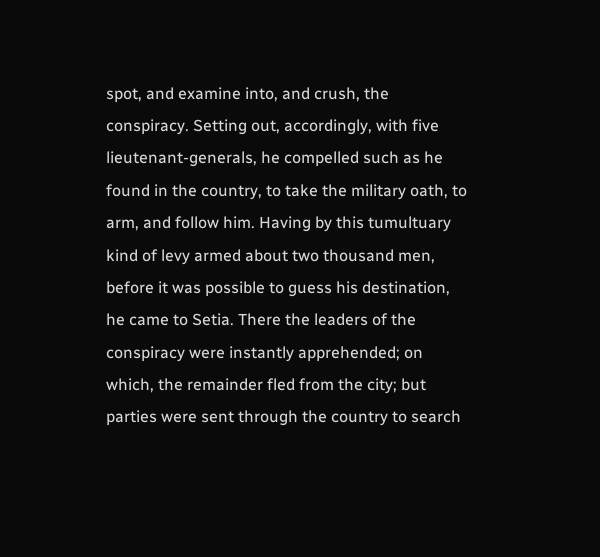spot, and examine into, and crush, the conspiracy. Setting out, accordingly, with five lieutenant-generals, he compelled such as he found in the country, to take the military oath, to arm, and follow him. Having by this tumultuary kind of levy armed about two thousand men, before it was possible to guess his destination, he came to Setia. There the leaders of the conspiracy were instantly apprehended; on which, the remainder fled from the city; but parties were sent through the country to search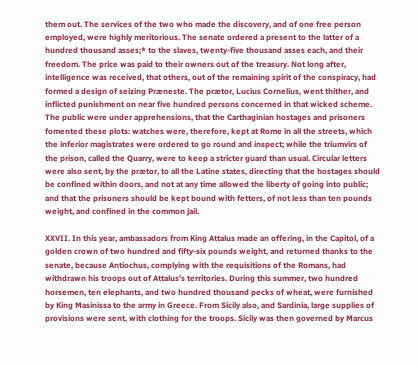them out. The services of the two who made the discovery, and of one free person employed, were highly meritorious. The senate ordered a present to the latter of a hundred thousand asses;* to the slaves, twenty-five thousand asses each, and their freedom. The price was paid to their owners out of the treasury. Not long after, intelligence was received, that others, out of the remaining spirit of the conspiracy, had formed a design of seizing Præneste. The prætor, Lucius Cornelius, went thither, and inflicted punishment on near five hundred persons concerned in that wicked scheme. The public were under apprehensions, that the Carthaginian hostages and prisoners fomented these plots: watches were, therefore, kept at Rome in all the streets, which the inferior magistrates were ordered to go round and inspect; while the triumvirs of the prison, called the Quarry, were to keep a stricter guard than usual. Circular letters were also sent, by the prætor, to all the Latine states, directing that the hostages should be confined within doors, and not at any time allowed the liberty of going into public; and that the prisoners should be kept bound with fetters, of not less than ten pounds weight, and confined in the common jail.

XXVII. In this year, ambassadors from King Attalus made an offering, in the Capitol, of a golden crown of two hundred and fifty-six pounds weight, and returned thanks to the senate, because Antiochus, complying with the requisitions of the Romans, had withdrawn his troops out of Attalus’s territories. During this summer, two hundred horsemen, ten elephants, and two hundred thousand pecks of wheat, were furnished by King Masinissa to the army in Greece. From Sicily also, and Sardinia, large supplies of provisions were sent, with clothing for the troops. Sicily was then governed by Marcus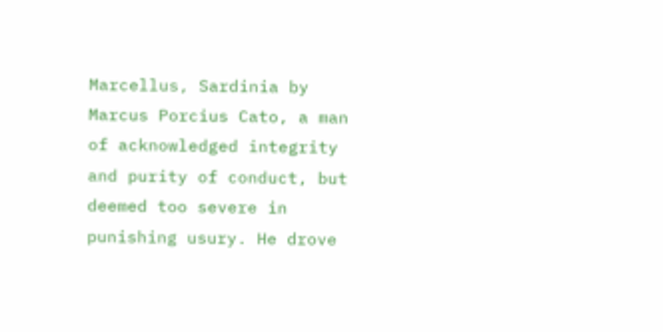Marcellus, Sardinia by Marcus Porcius Cato, a man of acknowledged integrity and purity of conduct, but deemed too severe in punishing usury. He drove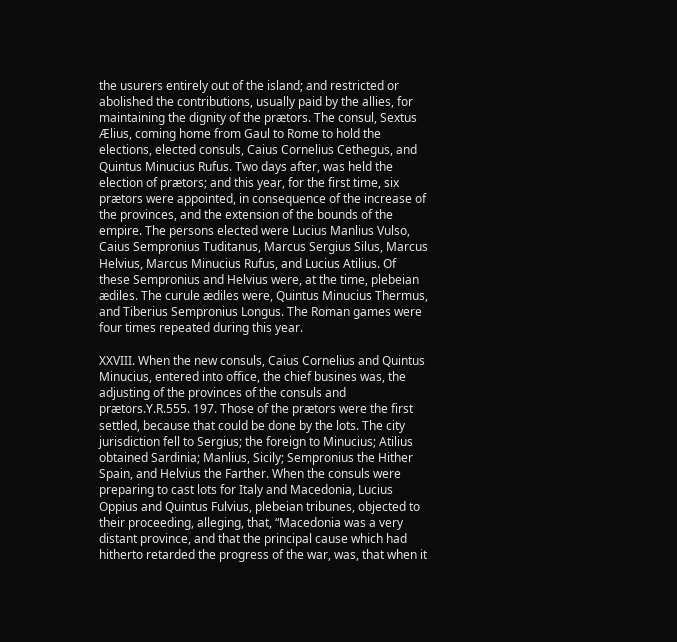the usurers entirely out of the island; and restricted or abolished the contributions, usually paid by the allies, for maintaining the dignity of the prætors. The consul, Sextus Ælius, coming home from Gaul to Rome to hold the elections, elected consuls, Caius Cornelius Cethegus, and Quintus Minucius Rufus. Two days after, was held the election of prætors; and this year, for the first time, six prætors were appointed, in consequence of the increase of the provinces, and the extension of the bounds of the empire. The persons elected were Lucius Manlius Vulso, Caius Sempronius Tuditanus, Marcus Sergius Silus, Marcus Helvius, Marcus Minucius Rufus, and Lucius Atilius. Of these Sempronius and Helvius were, at the time, plebeian ædiles. The curule ædiles were, Quintus Minucius Thermus, and Tiberius Sempronius Longus. The Roman games were four times repeated during this year.

XXVIII. When the new consuls, Caius Cornelius and Quintus Minucius, entered into office, the chief busines was, the adjusting of the provinces of the consuls and prætors.Y.R.555. 197. Those of the prætors were the first settled, because that could be done by the lots. The city jurisdiction fell to Sergius; the foreign to Minucius; Atilius obtained Sardinia; Manlius, Sicily; Sempronius the Hither Spain, and Helvius the Farther. When the consuls were preparing to cast lots for Italy and Macedonia, Lucius Oppius and Quintus Fulvius, plebeian tribunes, objected to their proceeding, alleging, that, “Macedonia was a very distant province, and that the principal cause which had hitherto retarded the progress of the war, was, that when it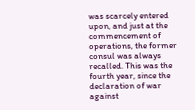was scarcely entered upon, and just at the commencement of operations, the former consul was always recalled. This was the fourth year, since the declaration of war against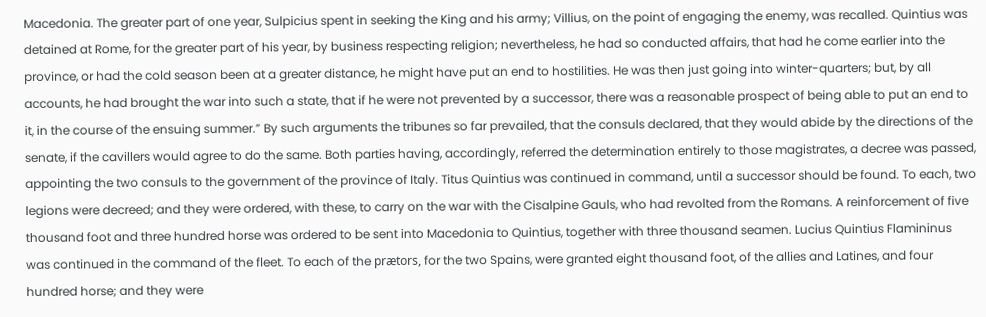Macedonia. The greater part of one year, Sulpicius spent in seeking the King and his army; Villius, on the point of engaging the enemy, was recalled. Quintius was detained at Rome, for the greater part of his year, by business respecting religion; nevertheless, he had so conducted affairs, that had he come earlier into the province, or had the cold season been at a greater distance, he might have put an end to hostilities. He was then just going into winter-quarters; but, by all accounts, he had brought the war into such a state, that if he were not prevented by a successor, there was a reasonable prospect of being able to put an end to it, in the course of the ensuing summer.” By such arguments the tribunes so far prevailed, that the consuls declared, that they would abide by the directions of the senate, if the cavillers would agree to do the same. Both parties having, accordingly, referred the determination entirely to those magistrates, a decree was passed, appointing the two consuls to the government of the province of Italy. Titus Quintius was continued in command, until a successor should be found. To each, two legions were decreed; and they were ordered, with these, to carry on the war with the Cisalpine Gauls, who had revolted from the Romans. A reinforcement of five thousand foot and three hundred horse was ordered to be sent into Macedonia to Quintius, together with three thousand seamen. Lucius Quintius Flamininus was continued in the command of the fleet. To each of the prætors, for the two Spains, were granted eight thousand foot, of the allies and Latines, and four hundred horse; and they were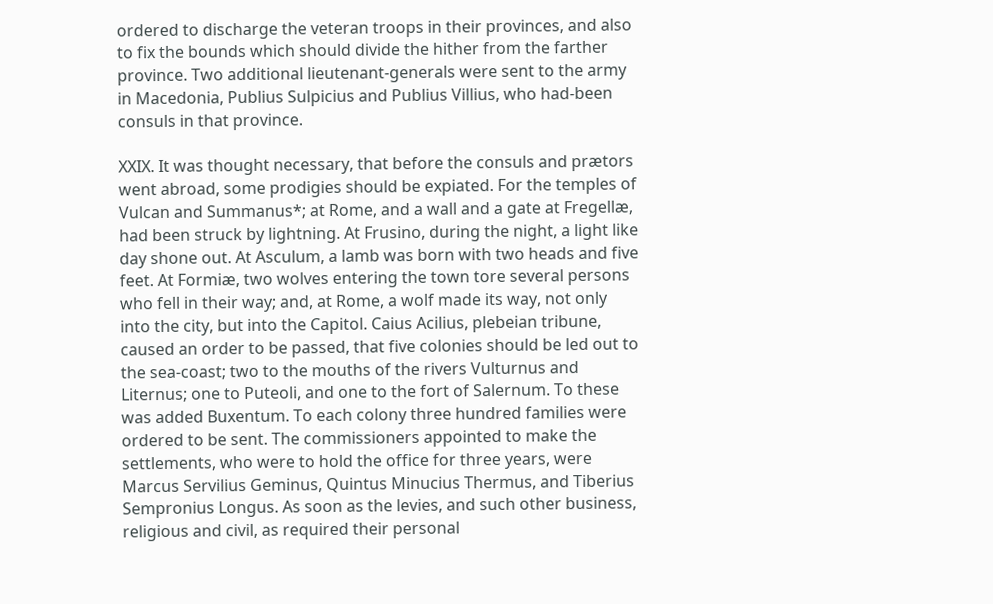ordered to discharge the veteran troops in their provinces, and also to fix the bounds which should divide the hither from the farther province. Two additional lieutenant-generals were sent to the army in Macedonia, Publius Sulpicius and Publius Villius, who had-been consuls in that province.

XXIX. It was thought necessary, that before the consuls and prætors went abroad, some prodigies should be expiated. For the temples of Vulcan and Summanus*; at Rome, and a wall and a gate at Fregellæ, had been struck by lightning. At Frusino, during the night, a light like day shone out. At Asculum, a lamb was born with two heads and five feet. At Formiæ, two wolves entering the town tore several persons who fell in their way; and, at Rome, a wolf made its way, not only into the city, but into the Capitol. Caius Acilius, plebeian tribune, caused an order to be passed, that five colonies should be led out to the sea-coast; two to the mouths of the rivers Vulturnus and Liternus; one to Puteoli, and one to the fort of Salernum. To these was added Buxentum. To each colony three hundred families were ordered to be sent. The commissioners appointed to make the settlements, who were to hold the office for three years, were Marcus Servilius Geminus, Quintus Minucius Thermus, and Tiberius Sempronius Longus. As soon as the levies, and such other business, religious and civil, as required their personal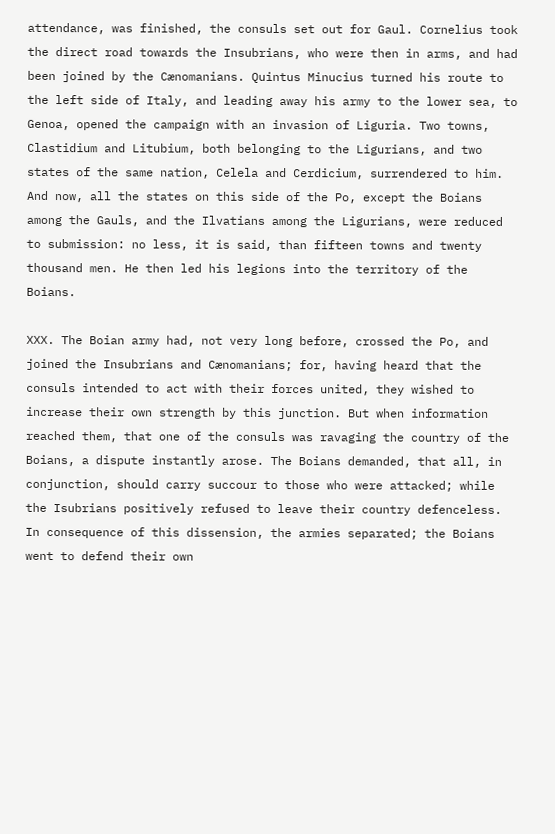attendance, was finished, the consuls set out for Gaul. Cornelius took the direct road towards the Insubrians, who were then in arms, and had been joined by the Cænomanians. Quintus Minucius turned his route to the left side of Italy, and leading away his army to the lower sea, to Genoa, opened the campaign with an invasion of Liguria. Two towns, Clastidium and Litubium, both belonging to the Ligurians, and two states of the same nation, Celela and Cerdicium, surrendered to him. And now, all the states on this side of the Po, except the Boians among the Gauls, and the Ilvatians among the Ligurians, were reduced to submission: no less, it is said, than fifteen towns and twenty thousand men. He then led his legions into the territory of the Boians.

XXX. The Boian army had, not very long before, crossed the Po, and joined the Insubrians and Cænomanians; for, having heard that the consuls intended to act with their forces united, they wished to increase their own strength by this junction. But when information reached them, that one of the consuls was ravaging the country of the Boians, a dispute instantly arose. The Boians demanded, that all, in conjunction, should carry succour to those who were attacked; while the Isubrians positively refused to leave their country defenceless. In consequence of this dissension, the armies separated; the Boians went to defend their own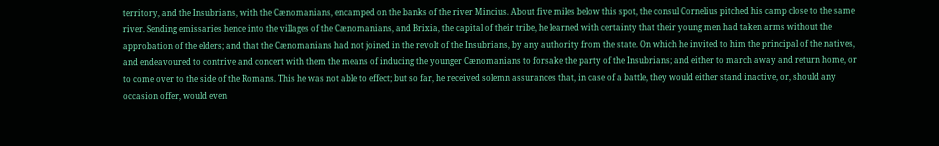territory, and the Insubrians, with the Cænomanians, encamped on the banks of the river Mincius. About five miles below this spot, the consul Cornelius pitched his camp close to the same river. Sending emissaries hence into the villages of the Cænomanians, and Brixia, the capital of their tribe, he learned with certainty that their young men had taken arms without the approbation of the elders; and that the Cænomanians had not joined in the revolt of the Insubrians, by any authority from the state. On which he invited to him the principal of the natives, and endeavoured to contrive and concert with them the means of inducing the younger Cænomanians to forsake the party of the Insubrians; and either to march away and return home, or to come over to the side of the Romans. This he was not able to effect; but so far, he received solemn assurances that, in case of a battle, they would either stand inactive, or, should any occasion offer, would even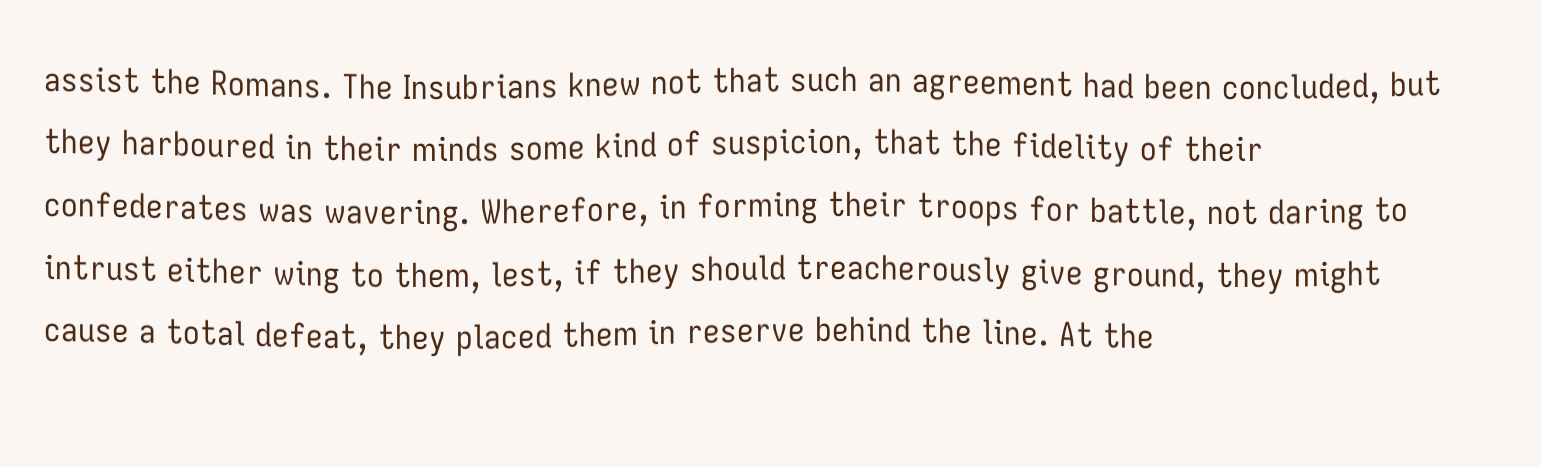assist the Romans. The Insubrians knew not that such an agreement had been concluded, but they harboured in their minds some kind of suspicion, that the fidelity of their confederates was wavering. Wherefore, in forming their troops for battle, not daring to intrust either wing to them, lest, if they should treacherously give ground, they might cause a total defeat, they placed them in reserve behind the line. At the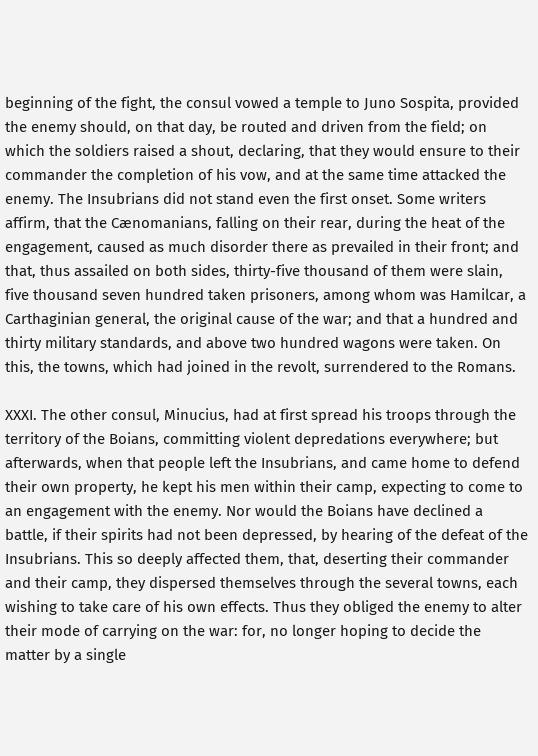beginning of the fight, the consul vowed a temple to Juno Sospita, provided the enemy should, on that day, be routed and driven from the field; on which the soldiers raised a shout, declaring, that they would ensure to their commander the completion of his vow, and at the same time attacked the enemy. The Insubrians did not stand even the first onset. Some writers affirm, that the Cænomanians, falling on their rear, during the heat of the engagement, caused as much disorder there as prevailed in their front; and that, thus assailed on both sides, thirty-five thousand of them were slain, five thousand seven hundred taken prisoners, among whom was Hamilcar, a Carthaginian general, the original cause of the war; and that a hundred and thirty military standards, and above two hundred wagons were taken. On this, the towns, which had joined in the revolt, surrendered to the Romans.

XXXI. The other consul, Minucius, had at first spread his troops through the territory of the Boians, committing violent depredations everywhere; but afterwards, when that people left the Insubrians, and came home to defend their own property, he kept his men within their camp, expecting to come to an engagement with the enemy. Nor would the Boians have declined a battle, if their spirits had not been depressed, by hearing of the defeat of the Insubrians. This so deeply affected them, that, deserting their commander and their camp, they dispersed themselves through the several towns, each wishing to take care of his own effects. Thus they obliged the enemy to alter their mode of carrying on the war: for, no longer hoping to decide the matter by a single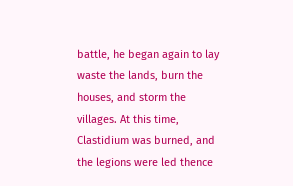battle, he began again to lay waste the lands, burn the houses, and storm the villages. At this time, Clastidium was burned, and the legions were led thence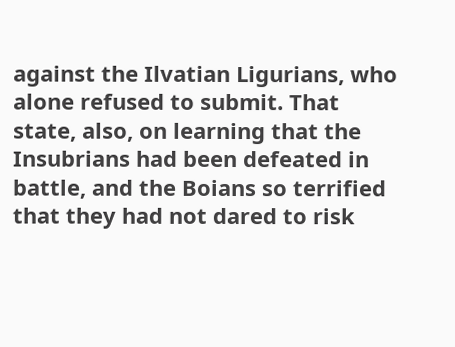against the Ilvatian Ligurians, who alone refused to submit. That state, also, on learning that the Insubrians had been defeated in battle, and the Boians so terrified that they had not dared to risk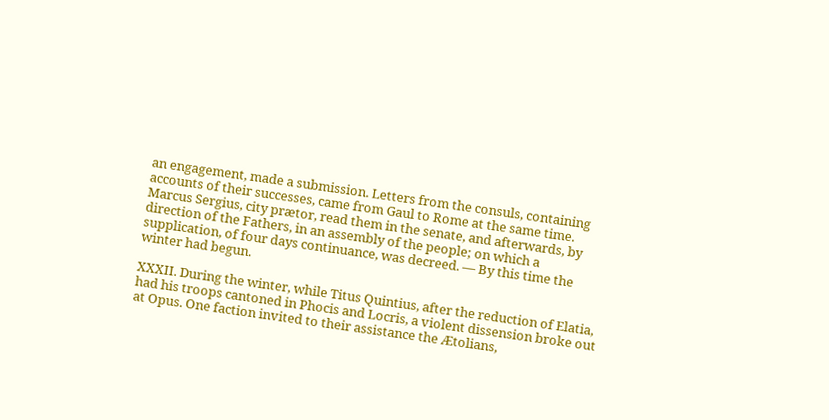an engagement, made a submission. Letters from the consuls, containing accounts of their successes, came from Gaul to Rome at the same time. Marcus Sergius, city prætor, read them in the senate, and afterwards, by direction of the Fathers, in an assembly of the people; on which a supplication, of four days continuance, was decreed. — By this time the winter had begun.

XXXII. During the winter, while Titus Quintius, after the reduction of Elatia, had his troops cantoned in Phocis and Locris, a violent dissension broke out at Opus. One faction invited to their assistance the Ætolians,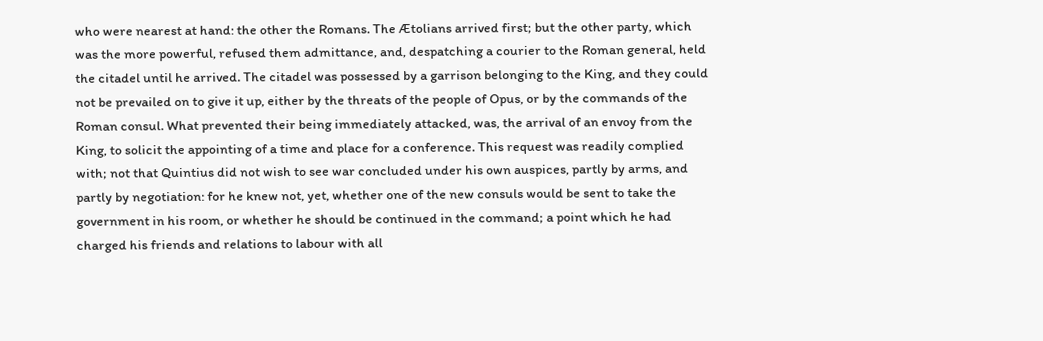who were nearest at hand: the other the Romans. The Ætolians arrived first; but the other party, which was the more powerful, refused them admittance, and, despatching a courier to the Roman general, held the citadel until he arrived. The citadel was possessed by a garrison belonging to the King, and they could not be prevailed on to give it up, either by the threats of the people of Opus, or by the commands of the Roman consul. What prevented their being immediately attacked, was, the arrival of an envoy from the King, to solicit the appointing of a time and place for a conference. This request was readily complied with; not that Quintius did not wish to see war concluded under his own auspices, partly by arms, and partly by negotiation: for he knew not, yet, whether one of the new consuls would be sent to take the government in his room, or whether he should be continued in the command; a point which he had charged his friends and relations to labour with all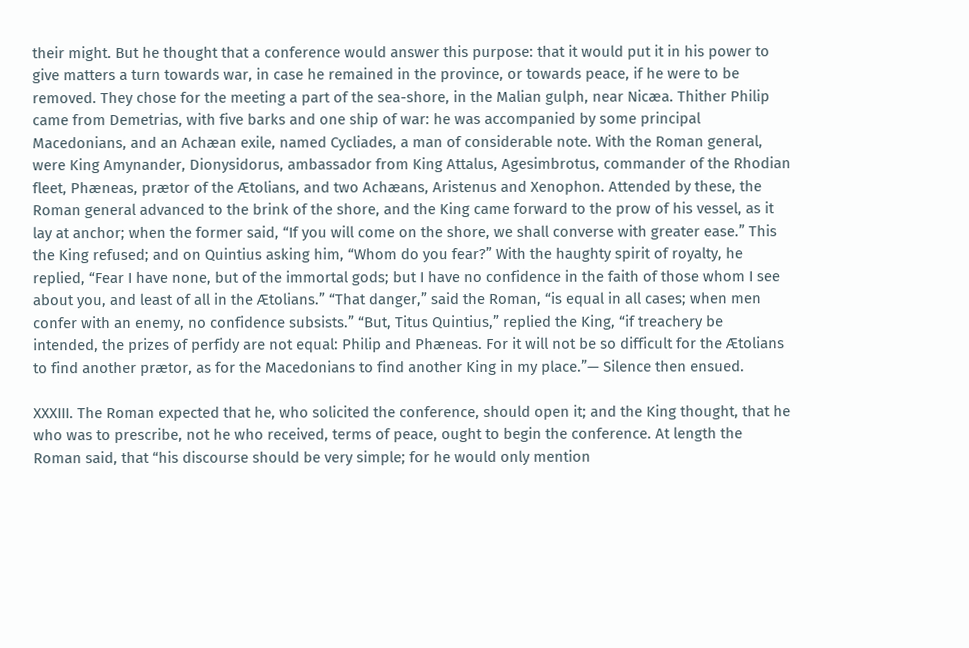their might. But he thought that a conference would answer this purpose: that it would put it in his power to give matters a turn towards war, in case he remained in the province, or towards peace, if he were to be removed. They chose for the meeting a part of the sea-shore, in the Malian gulph, near Nicæa. Thither Philip came from Demetrias, with five barks and one ship of war: he was accompanied by some principal Macedonians, and an Achæan exile, named Cycliades, a man of considerable note. With the Roman general, were King Amynander, Dionysidorus, ambassador from King Attalus, Agesimbrotus, commander of the Rhodian fleet, Phæneas, prætor of the Ætolians, and two Achæans, Aristenus and Xenophon. Attended by these, the Roman general advanced to the brink of the shore, and the King came forward to the prow of his vessel, as it lay at anchor; when the former said, “If you will come on the shore, we shall converse with greater ease.” This the King refused; and on Quintius asking him, “Whom do you fear?” With the haughty spirit of royalty, he replied, “Fear I have none, but of the immortal gods; but I have no confidence in the faith of those whom I see about you, and least of all in the Ætolians.” “That danger,” said the Roman, “is equal in all cases; when men confer with an enemy, no confidence subsists.” “But, Titus Quintius,” replied the King, “if treachery be intended, the prizes of perfidy are not equal: Philip and Phæneas. For it will not be so difficult for the Ætolians to find another prætor, as for the Macedonians to find another King in my place.”— Silence then ensued.

XXXIII. The Roman expected that he, who solicited the conference, should open it; and the King thought, that he who was to prescribe, not he who received, terms of peace, ought to begin the conference. At length the Roman said, that “his discourse should be very simple; for he would only mention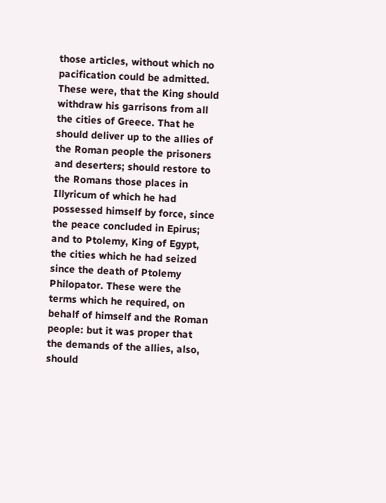those articles, without which no pacification could be admitted. These were, that the King should withdraw his garrisons from all the cities of Greece. That he should deliver up to the allies of the Roman people the prisoners and deserters; should restore to the Romans those places in Illyricum of which he had possessed himself by force, since the peace concluded in Epirus; and to Ptolemy, King of Egypt, the cities which he had seized since the death of Ptolemy Philopator. These were the terms which he required, on behalf of himself and the Roman people: but it was proper that the demands of the allies, also, should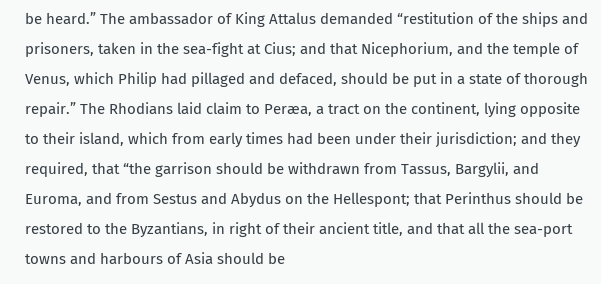be heard.” The ambassador of King Attalus demanded “restitution of the ships and prisoners, taken in the sea-fight at Cius; and that Nicephorium, and the temple of Venus, which Philip had pillaged and defaced, should be put in a state of thorough repair.” The Rhodians laid claim to Peræa, a tract on the continent, lying opposite to their island, which from early times had been under their jurisdiction; and they required, that “the garrison should be withdrawn from Tassus, Bargylii, and Euroma, and from Sestus and Abydus on the Hellespont; that Perinthus should be restored to the Byzantians, in right of their ancient title, and that all the sea-port towns and harbours of Asia should be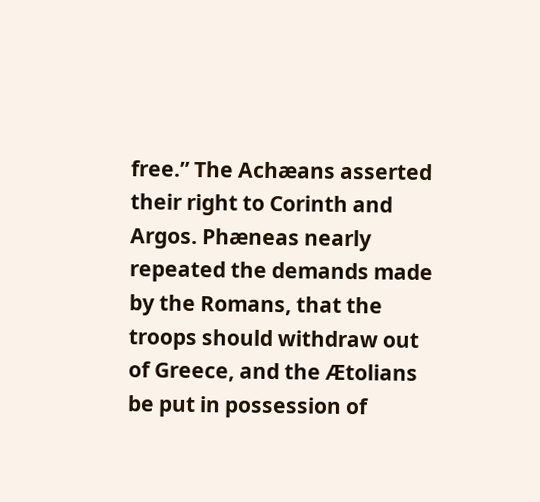free.” The Achæans asserted their right to Corinth and Argos. Phæneas nearly repeated the demands made by the Romans, that the troops should withdraw out of Greece, and the Ætolians be put in possession of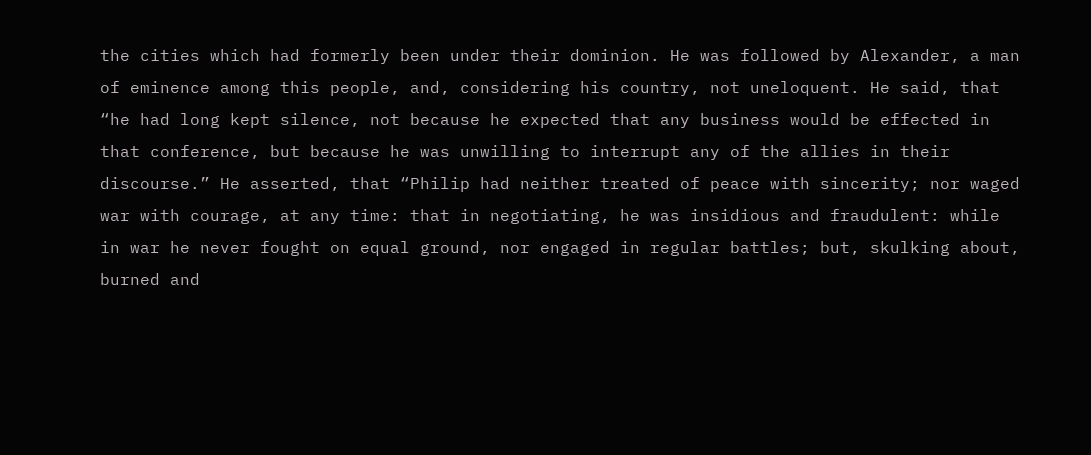the cities which had formerly been under their dominion. He was followed by Alexander, a man of eminence among this people, and, considering his country, not uneloquent. He said, that “he had long kept silence, not because he expected that any business would be effected in that conference, but because he was unwilling to interrupt any of the allies in their discourse.” He asserted, that “Philip had neither treated of peace with sincerity; nor waged war with courage, at any time: that in negotiating, he was insidious and fraudulent: while in war he never fought on equal ground, nor engaged in regular battles; but, skulking about, burned and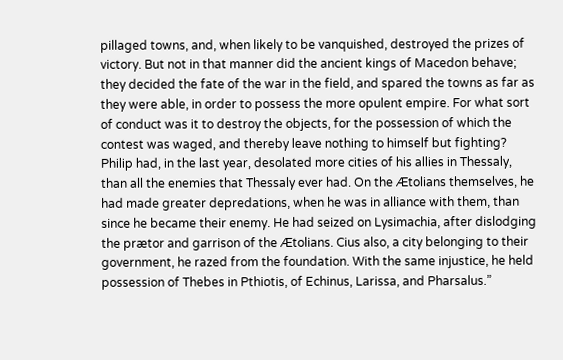pillaged towns, and, when likely to be vanquished, destroyed the prizes of victory. But not in that manner did the ancient kings of Macedon behave; they decided the fate of the war in the field, and spared the towns as far as they were able, in order to possess the more opulent empire. For what sort of conduct was it to destroy the objects, for the possession of which the contest was waged, and thereby leave nothing to himself but fighting? Philip had, in the last year, desolated more cities of his allies in Thessaly, than all the enemies that Thessaly ever had. On the Ætolians themselves, he had made greater depredations, when he was in alliance with them, than since he became their enemy. He had seized on Lysimachia, after dislodging the prætor and garrison of the Ætolians. Cius also, a city belonging to their government, he razed from the foundation. With the same injustice, he held possession of Thebes in Pthiotis, of Echinus, Larissa, and Pharsalus.”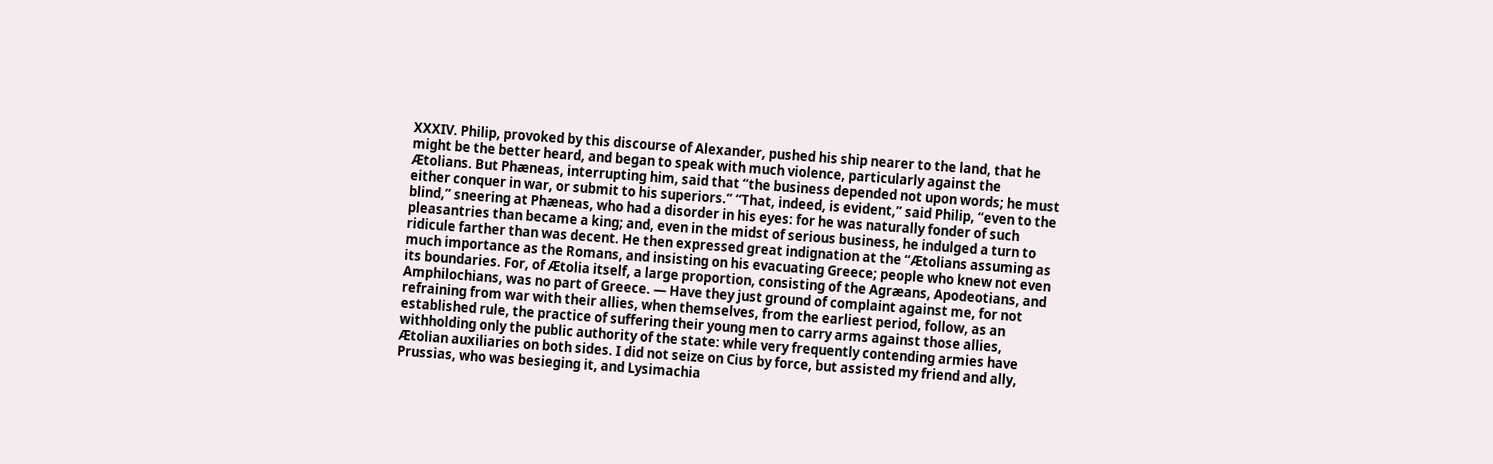XXXIV. Philip, provoked by this discourse of Alexander, pushed his ship nearer to the land, that he might be the better heard, and began to speak with much violence, particularly against the Ætolians. But Phæneas, interrupting him, said that “the business depended not upon words; he must either conquer in war, or submit to his superiors.” “That, indeed, is evident,” said Philip, “even to the blind,” sneering at Phæneas, who had a disorder in his eyes: for he was naturally fonder of such pleasantries than became a king; and, even in the midst of serious business, he indulged a turn to ridicule farther than was decent. He then expressed great indignation at the “Ætolians assuming as much importance as the Romans, and insisting on his evacuating Greece; people who knew not even its boundaries. For, of Ætolia itself, a large proportion, consisting of the Agræans, Apodeotians, and Amphilochians, was no part of Greece. — Have they just ground of complaint against me, for not refraining from war with their allies, when themselves, from the earliest period, follow, as an established rule, the practice of suffering their young men to carry arms against those allies, withholding only the public authority of the state: while very frequently contending armies have Ætolian auxiliaries on both sides. I did not seize on Cius by force, but assisted my friend and ally, Prussias, who was besieging it, and Lysimachia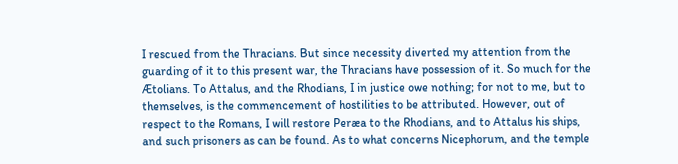I rescued from the Thracians. But since necessity diverted my attention from the guarding of it to this present war, the Thracians have possession of it. So much for the Ætolians. To Attalus, and the Rhodians, I in justice owe nothing; for not to me, but to themselves, is the commencement of hostilities to be attributed. However, out of respect to the Romans, I will restore Peræa to the Rhodians, and to Attalus his ships, and such prisoners as can be found. As to what concerns Nicephorum, and the temple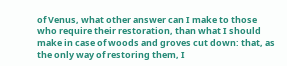of Venus, what other answer can I make to those who require their restoration, than what I should make in case of woods and groves cut down: that, as the only way of restoring them, I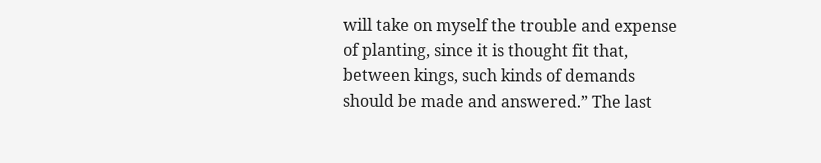will take on myself the trouble and expense of planting, since it is thought fit that, between kings, such kinds of demands should be made and answered.” The last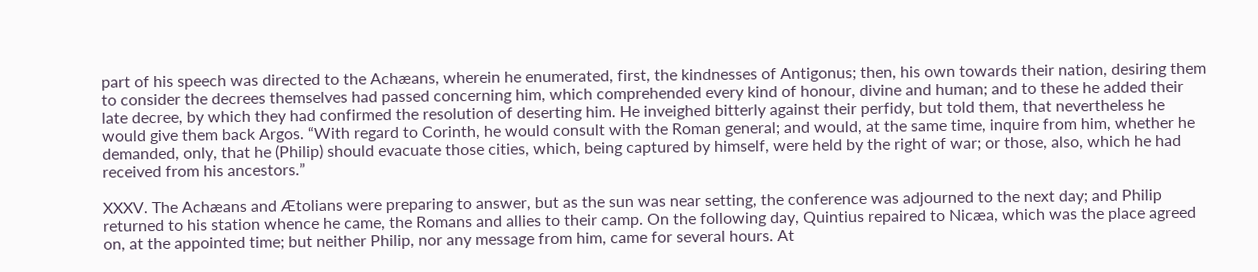part of his speech was directed to the Achæans, wherein he enumerated, first, the kindnesses of Antigonus; then, his own towards their nation, desiring them to consider the decrees themselves had passed concerning him, which comprehended every kind of honour, divine and human; and to these he added their late decree, by which they had confirmed the resolution of deserting him. He inveighed bitterly against their perfidy, but told them, that nevertheless he would give them back Argos. “With regard to Corinth, he would consult with the Roman general; and would, at the same time, inquire from him, whether he demanded, only, that he (Philip) should evacuate those cities, which, being captured by himself, were held by the right of war; or those, also, which he had received from his ancestors.”

XXXV. The Achæans and Ætolians were preparing to answer, but as the sun was near setting, the conference was adjourned to the next day; and Philip returned to his station whence he came, the Romans and allies to their camp. On the following day, Quintius repaired to Nicæa, which was the place agreed on, at the appointed time; but neither Philip, nor any message from him, came for several hours. At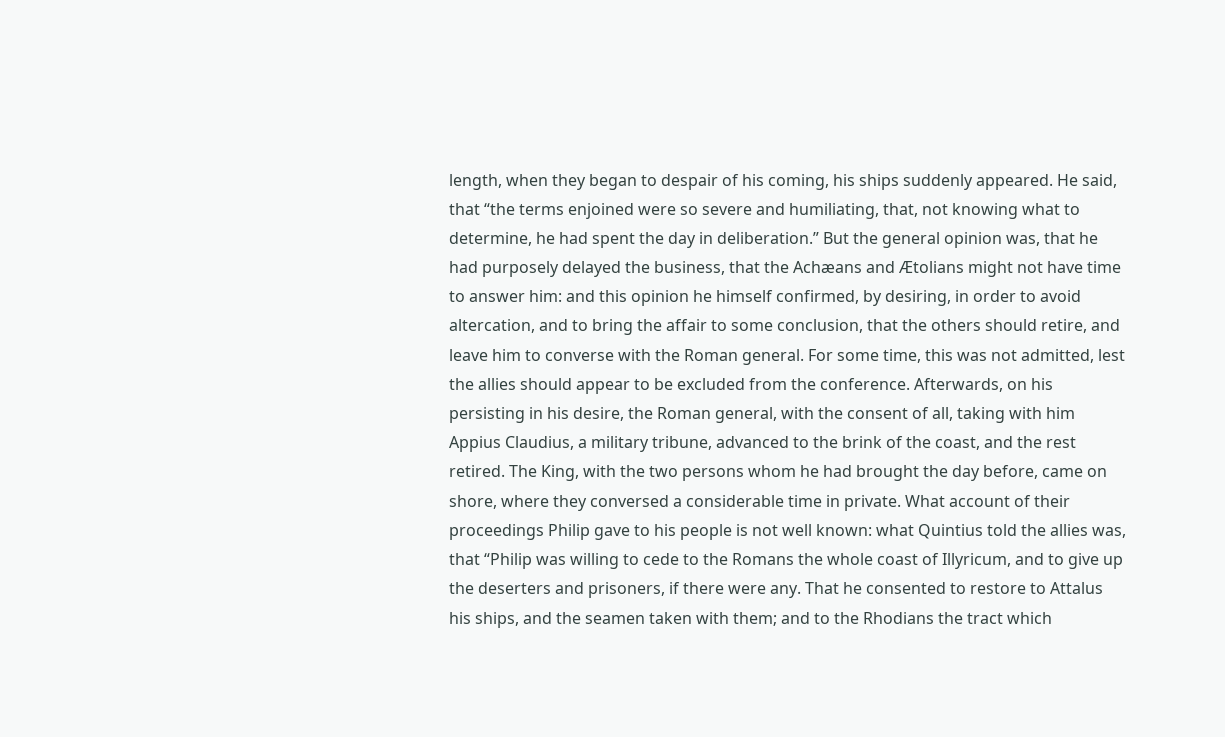length, when they began to despair of his coming, his ships suddenly appeared. He said, that “the terms enjoined were so severe and humiliating, that, not knowing what to determine, he had spent the day in deliberation.” But the general opinion was, that he had purposely delayed the business, that the Achæans and Ætolians might not have time to answer him: and this opinion he himself confirmed, by desiring, in order to avoid altercation, and to bring the affair to some conclusion, that the others should retire, and leave him to converse with the Roman general. For some time, this was not admitted, lest the allies should appear to be excluded from the conference. Afterwards, on his persisting in his desire, the Roman general, with the consent of all, taking with him Appius Claudius, a military tribune, advanced to the brink of the coast, and the rest retired. The King, with the two persons whom he had brought the day before, came on shore, where they conversed a considerable time in private. What account of their proceedings Philip gave to his people is not well known: what Quintius told the allies was, that “Philip was willing to cede to the Romans the whole coast of Illyricum, and to give up the deserters and prisoners, if there were any. That he consented to restore to Attalus his ships, and the seamen taken with them; and to the Rhodians the tract which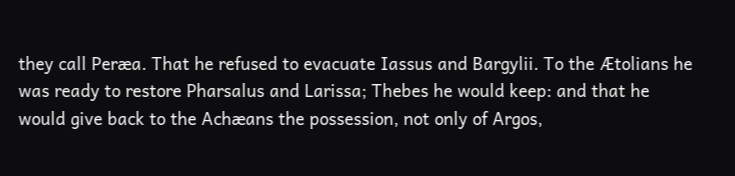they call Peræa. That he refused to evacuate Iassus and Bargylii. To the Ætolians he was ready to restore Pharsalus and Larissa; Thebes he would keep: and that he would give back to the Achæans the possession, not only of Argos,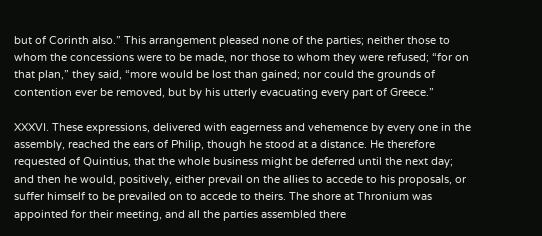but of Corinth also.” This arrangement pleased none of the parties; neither those to whom the concessions were to be made, nor those to whom they were refused; “for on that plan,” they said, “more would be lost than gained; nor could the grounds of contention ever be removed, but by his utterly evacuating every part of Greece.”

XXXVI. These expressions, delivered with eagerness and vehemence by every one in the assembly, reached the ears of Philip, though he stood at a distance. He therefore requested of Quintius, that the whole business might be deferred until the next day; and then he would, positively, either prevail on the allies to accede to his proposals, or suffer himself to be prevailed on to accede to theirs. The shore at Thronium was appointed for their meeting, and all the parties assembled there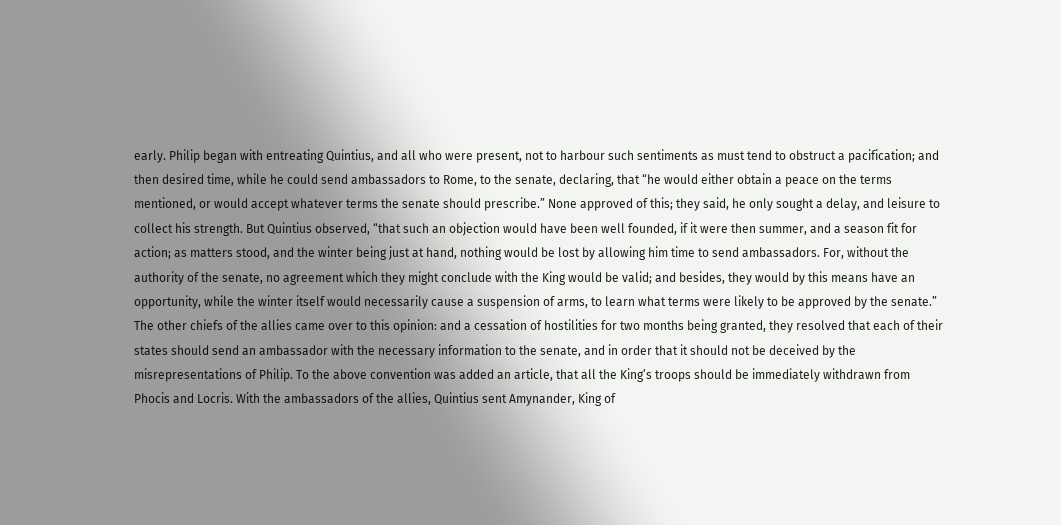early. Philip began with entreating Quintius, and all who were present, not to harbour such sentiments as must tend to obstruct a pacification; and then desired time, while he could send ambassadors to Rome, to the senate, declaring, that “he would either obtain a peace on the terms mentioned, or would accept whatever terms the senate should prescribe.” None approved of this; they said, he only sought a delay, and leisure to collect his strength. But Quintius observed, “that such an objection would have been well founded, if it were then summer, and a season fit for action; as matters stood, and the winter being just at hand, nothing would be lost by allowing him time to send ambassadors. For, without the authority of the senate, no agreement which they might conclude with the King would be valid; and besides, they would by this means have an opportunity, while the winter itself would necessarily cause a suspension of arms, to learn what terms were likely to be approved by the senate.” The other chiefs of the allies came over to this opinion: and a cessation of hostilities for two months being granted, they resolved that each of their states should send an ambassador with the necessary information to the senate, and in order that it should not be deceived by the misrepresentations of Philip. To the above convention was added an article, that all the King’s troops should be immediately withdrawn from Phocis and Locris. With the ambassadors of the allies, Quintius sent Amynander, King of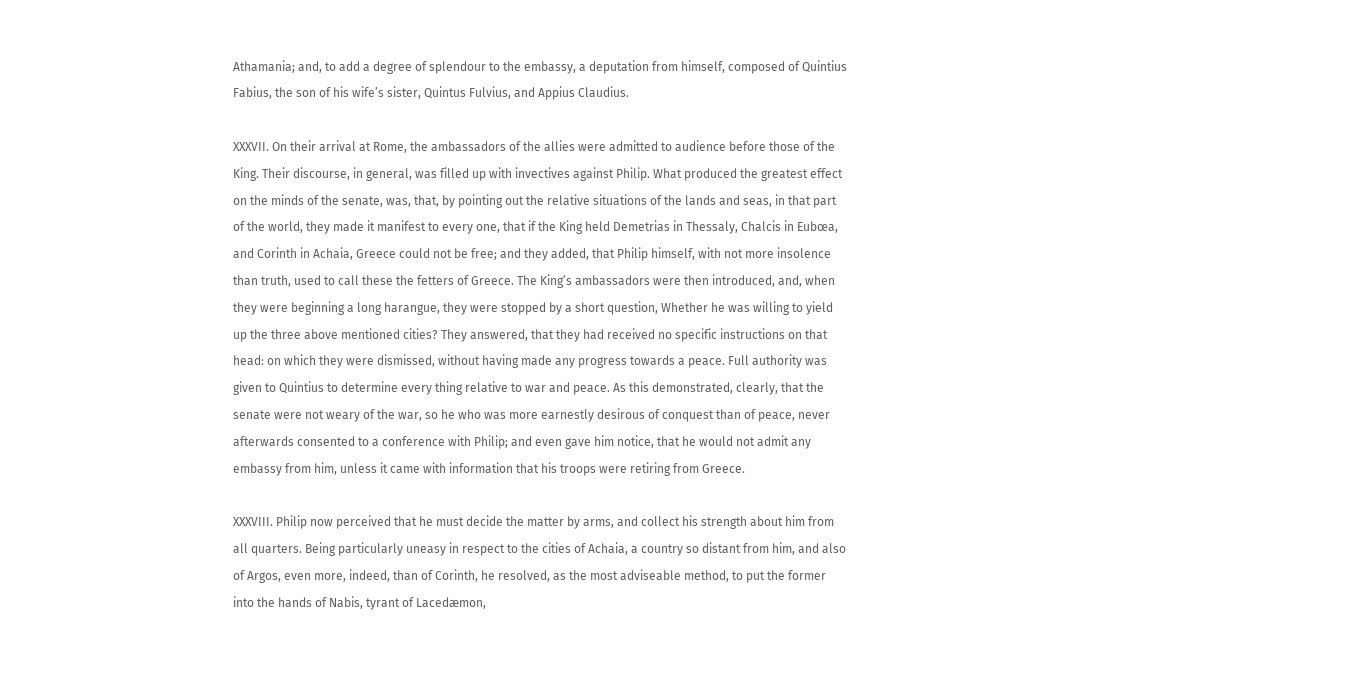Athamania; and, to add a degree of splendour to the embassy, a deputation from himself, composed of Quintius Fabius, the son of his wife’s sister, Quintus Fulvius, and Appius Claudius.

XXXVII. On their arrival at Rome, the ambassadors of the allies were admitted to audience before those of the King. Their discourse, in general, was filled up with invectives against Philip. What produced the greatest effect on the minds of the senate, was, that, by pointing out the relative situations of the lands and seas, in that part of the world, they made it manifest to every one, that if the King held Demetrias in Thessaly, Chalcis in Eubœa, and Corinth in Achaia, Greece could not be free; and they added, that Philip himself, with not more insolence than truth, used to call these the fetters of Greece. The King’s ambassadors were then introduced, and, when they were beginning a long harangue, they were stopped by a short question, Whether he was willing to yield up the three above mentioned cities? They answered, that they had received no specific instructions on that head: on which they were dismissed, without having made any progress towards a peace. Full authority was given to Quintius to determine every thing relative to war and peace. As this demonstrated, clearly, that the senate were not weary of the war, so he who was more earnestly desirous of conquest than of peace, never afterwards consented to a conference with Philip; and even gave him notice, that he would not admit any embassy from him, unless it came with information that his troops were retiring from Greece.

XXXVIII. Philip now perceived that he must decide the matter by arms, and collect his strength about him from all quarters. Being particularly uneasy in respect to the cities of Achaia, a country so distant from him, and also of Argos, even more, indeed, than of Corinth, he resolved, as the most adviseable method, to put the former into the hands of Nabis, tyrant of Lacedæmon,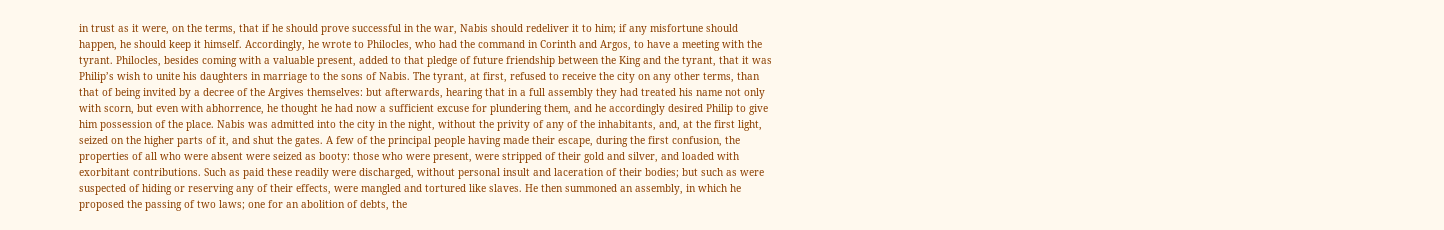in trust as it were, on the terms, that if he should prove successful in the war, Nabis should redeliver it to him; if any misfortune should happen, he should keep it himself. Accordingly, he wrote to Philocles, who had the command in Corinth and Argos, to have a meeting with the tyrant. Philocles, besides coming with a valuable present, added to that pledge of future friendship between the King and the tyrant, that it was Philip’s wish to unite his daughters in marriage to the sons of Nabis. The tyrant, at first, refused to receive the city on any other terms, than that of being invited by a decree of the Argives themselves: but afterwards, hearing that in a full assembly they had treated his name not only with scorn, but even with abhorrence, he thought he had now a sufficient excuse for plundering them, and he accordingly desired Philip to give him possession of the place. Nabis was admitted into the city in the night, without the privity of any of the inhabitants, and, at the first light, seized on the higher parts of it, and shut the gates. A few of the principal people having made their escape, during the first confusion, the properties of all who were absent were seized as booty: those who were present, were stripped of their gold and silver, and loaded with exorbitant contributions. Such as paid these readily were discharged, without personal insult and laceration of their bodies; but such as were suspected of hiding or reserving any of their effects, were mangled and tortured like slaves. He then summoned an assembly, in which he proposed the passing of two laws; one for an abolition of debts, the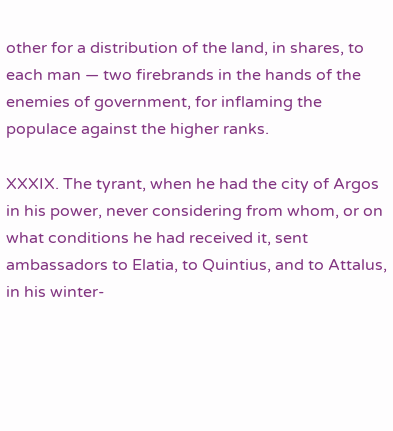other for a distribution of the land, in shares, to each man — two firebrands in the hands of the enemies of government, for inflaming the populace against the higher ranks.

XXXIX. The tyrant, when he had the city of Argos in his power, never considering from whom, or on what conditions he had received it, sent ambassadors to Elatia, to Quintius, and to Attalus, in his winter-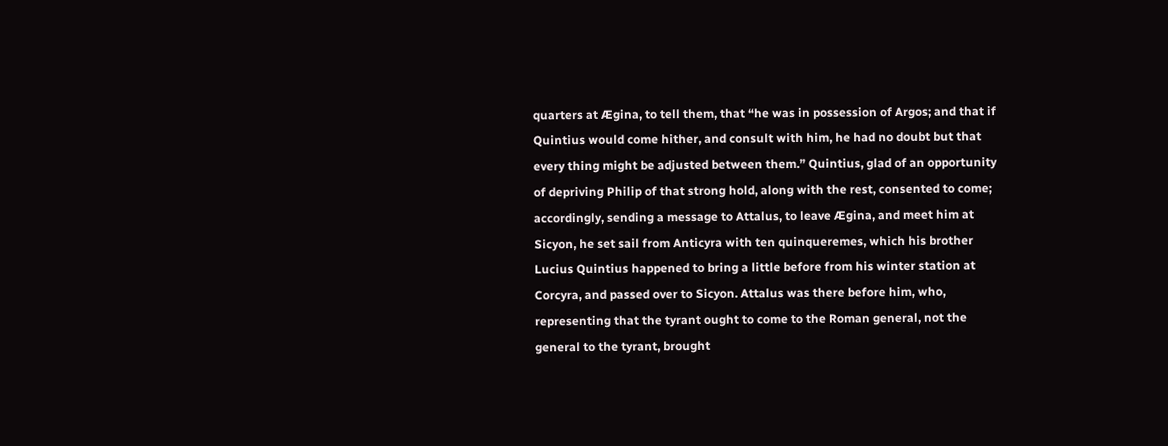quarters at Ægina, to tell them, that “he was in possession of Argos; and that if Quintius would come hither, and consult with him, he had no doubt but that every thing might be adjusted between them.” Quintius, glad of an opportunity of depriving Philip of that strong hold, along with the rest, consented to come; accordingly, sending a message to Attalus, to leave Ægina, and meet him at Sicyon, he set sail from Anticyra with ten quinqueremes, which his brother Lucius Quintius happened to bring a little before from his winter station at Corcyra, and passed over to Sicyon. Attalus was there before him, who, representing that the tyrant ought to come to the Roman general, not the general to the tyrant, brought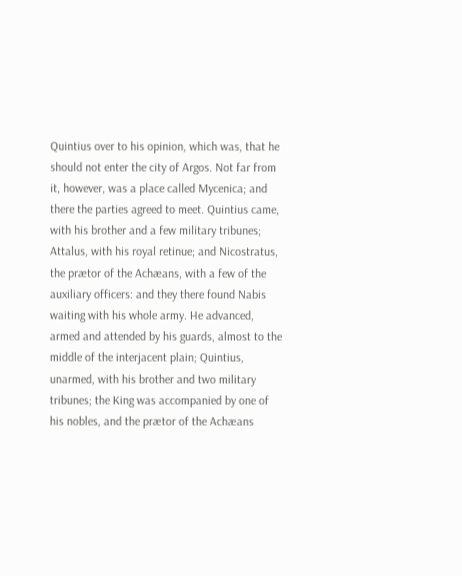Quintius over to his opinion, which was, that he should not enter the city of Argos. Not far from it, however, was a place called Mycenica; and there the parties agreed to meet. Quintius came, with his brother and a few military tribunes; Attalus, with his royal retinue; and Nicostratus, the prætor of the Achæans, with a few of the auxiliary officers: and they there found Nabis waiting with his whole army. He advanced, armed and attended by his guards, almost to the middle of the interjacent plain; Quintius, unarmed, with his brother and two military tribunes; the King was accompanied by one of his nobles, and the prætor of the Achæans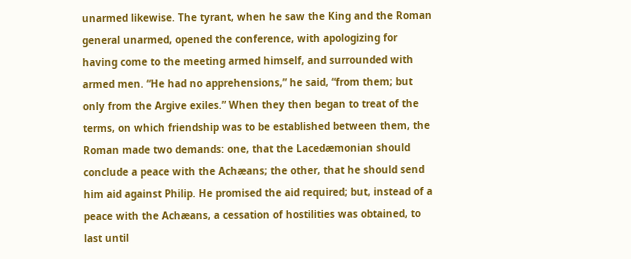unarmed likewise. The tyrant, when he saw the King and the Roman general unarmed, opened the conference, with apologizing for having come to the meeting armed himself, and surrounded with armed men. “He had no apprehensions,” he said, “from them; but only from the Argive exiles.” When they then began to treat of the terms, on which friendship was to be established between them, the Roman made two demands: one, that the Lacedæmonian should conclude a peace with the Achæans; the other, that he should send him aid against Philip. He promised the aid required; but, instead of a peace with the Achæans, a cessation of hostilities was obtained, to last until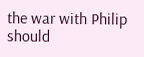the war with Philip should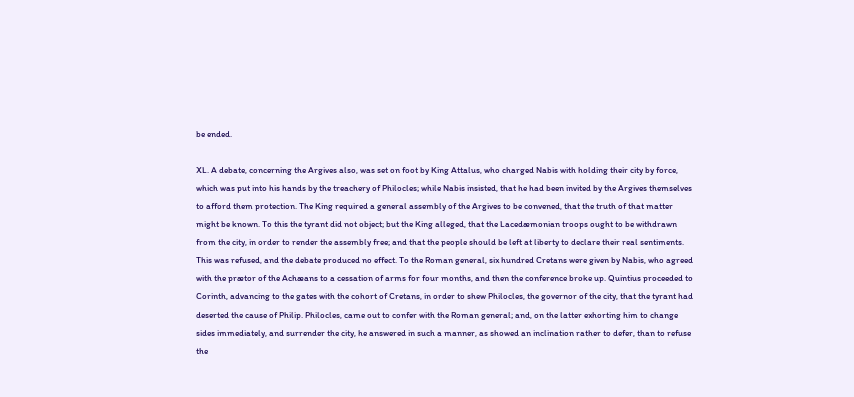be ended.

XL. A debate, concerning the Argives also, was set on foot by King Attalus, who charged Nabis with holding their city by force, which was put into his hands by the treachery of Philocles; while Nabis insisted, that he had been invited by the Argives themselves to afford them protection. The King required a general assembly of the Argives to be convened, that the truth of that matter might be known. To this the tyrant did not object; but the King alleged, that the Lacedæmonian troops ought to be withdrawn from the city, in order to render the assembly free; and that the people should be left at liberty to declare their real sentiments. This was refused, and the debate produced no effect. To the Roman general, six hundred Cretans were given by Nabis, who agreed with the prætor of the Achæans to a cessation of arms for four months, and then the conference broke up. Quintius proceeded to Corinth, advancing to the gates with the cohort of Cretans, in order to shew Philocles, the governor of the city, that the tyrant had deserted the cause of Philip. Philocles, came out to confer with the Roman general; and, on the latter exhorting him to change sides immediately, and surrender the city, he answered in such a manner, as showed an inclination rather to defer, than to refuse the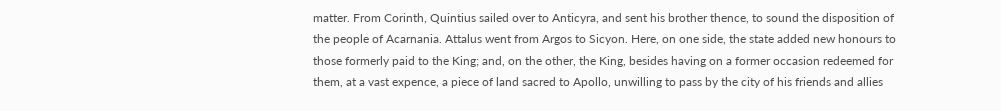matter. From Corinth, Quintius sailed over to Anticyra, and sent his brother thence, to sound the disposition of the people of Acarnania. Attalus went from Argos to Sicyon. Here, on one side, the state added new honours to those formerly paid to the King; and, on the other, the King, besides having on a former occasion redeemed for them, at a vast expence, a piece of land sacred to Apollo, unwilling to pass by the city of his friends and allies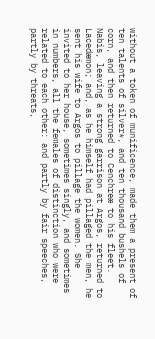without a token of munificence, made them a present of ten talents of silver*, and ten thousand bushels of corn, and then returned to Cenchreæ to his fleet. Nabis, leaving a strong garrison at Argos, returned to Lacedæmon; and, as he himself had pillaged the men, he sent his wife to Argos to pillage the women. She invited to her house, sometimes singly, and sometimes in numbers, all the females of distinction who were related to each other: and partly by fair speeches, partly by threats,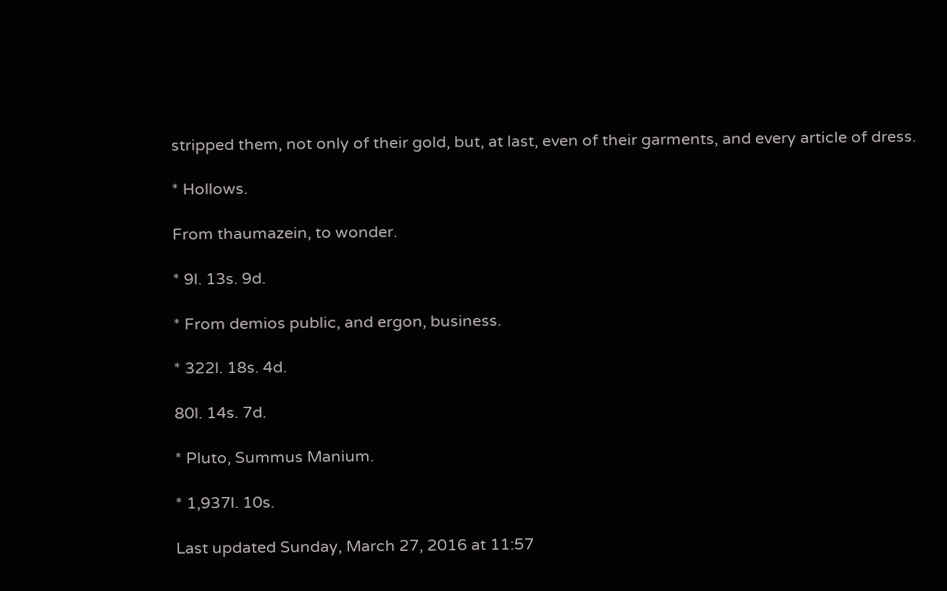stripped them, not only of their gold, but, at last, even of their garments, and every article of dress.

* Hollows.

From thaumazein, to wonder.

* 9l. 13s. 9d.

* From demios public, and ergon, business.

* 322l. 18s. 4d.

80l. 14s. 7d.

* Pluto, Summus Manium.

* 1,937l. 10s.

Last updated Sunday, March 27, 2016 at 11:57